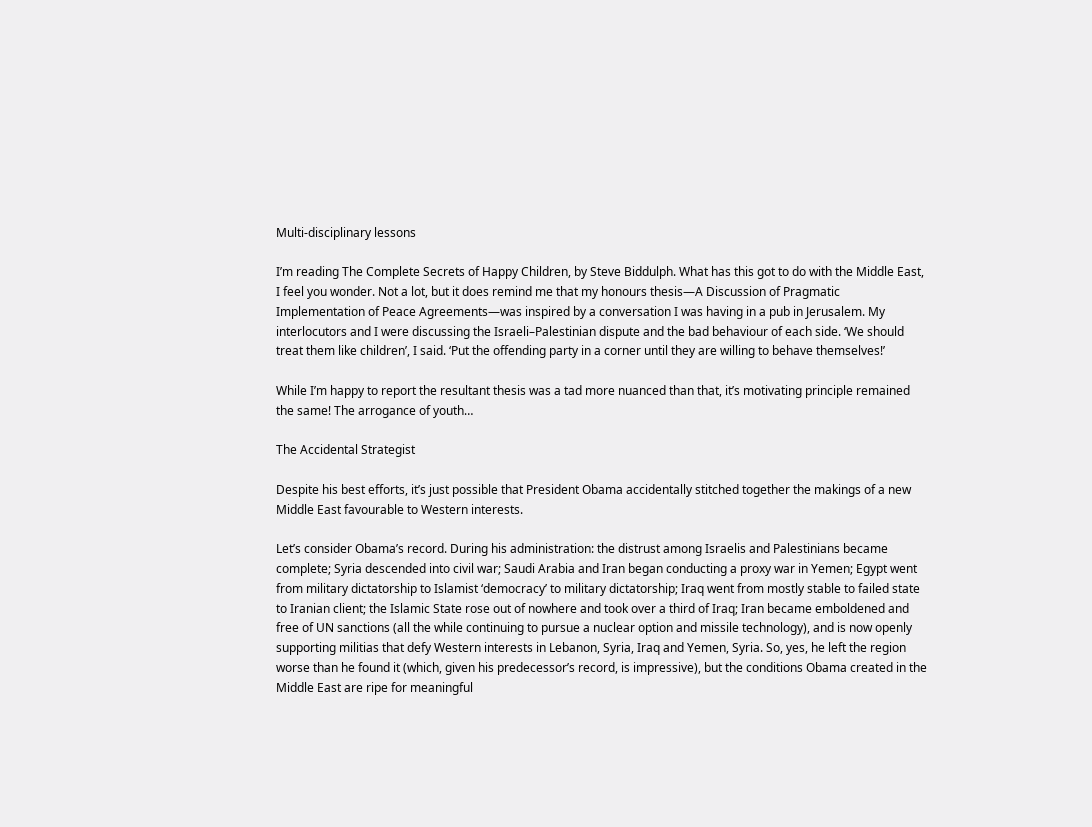Multi-disciplinary lessons

I’m reading The Complete Secrets of Happy Children, by Steve Biddulph. What has this got to do with the Middle East, I feel you wonder. Not a lot, but it does remind me that my honours thesis—A Discussion of Pragmatic Implementation of Peace Agreements—was inspired by a conversation I was having in a pub in Jerusalem. My interlocutors and I were discussing the Israeli–Palestinian dispute and the bad behaviour of each side. ‘We should treat them like children’, I said. ‘Put the offending party in a corner until they are willing to behave themselves!’

While I’m happy to report the resultant thesis was a tad more nuanced than that, it’s motivating principle remained the same! The arrogance of youth…

The Accidental Strategist

Despite his best efforts, it’s just possible that President Obama accidentally stitched together the makings of a new Middle East favourable to Western interests.

Let’s consider Obama’s record. During his administration: the distrust among Israelis and Palestinians became complete; Syria descended into civil war; Saudi Arabia and Iran began conducting a proxy war in Yemen; Egypt went from military dictatorship to Islamist ‘democracy’ to military dictatorship; Iraq went from mostly stable to failed state to Iranian client; the Islamic State rose out of nowhere and took over a third of Iraq; Iran became emboldened and free of UN sanctions (all the while continuing to pursue a nuclear option and missile technology), and is now openly supporting militias that defy Western interests in Lebanon, Syria, Iraq and Yemen, Syria. So, yes, he left the region worse than he found it (which, given his predecessor’s record, is impressive), but the conditions Obama created in the Middle East are ripe for meaningful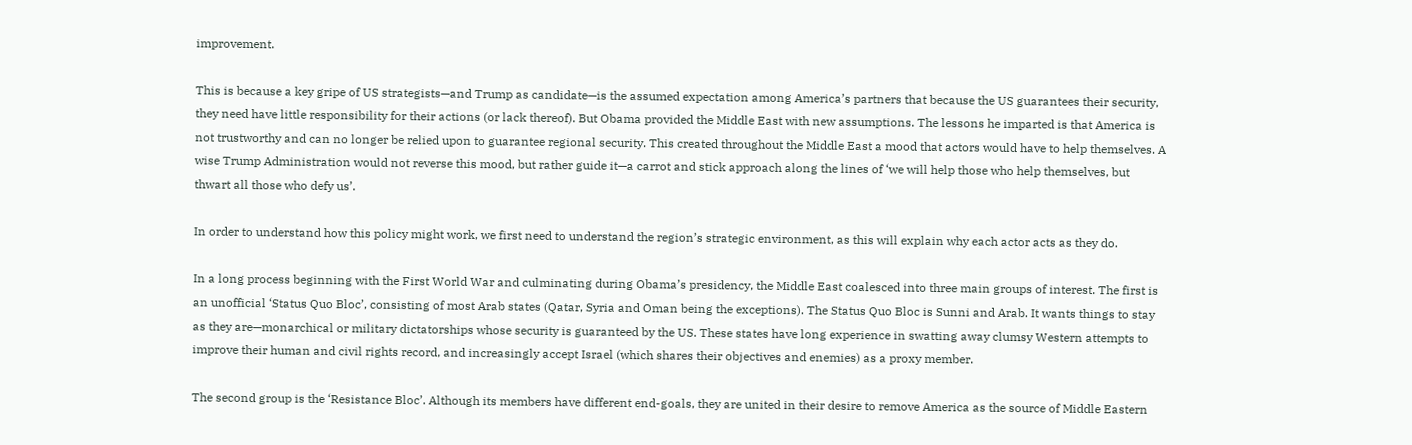improvement.

This is because a key gripe of US strategists—and Trump as candidate—is the assumed expectation among America’s partners that because the US guarantees their security, they need have little responsibility for their actions (or lack thereof). But Obama provided the Middle East with new assumptions. The lessons he imparted is that America is not trustworthy and can no longer be relied upon to guarantee regional security. This created throughout the Middle East a mood that actors would have to help themselves. A wise Trump Administration would not reverse this mood, but rather guide it—a carrot and stick approach along the lines of ‘we will help those who help themselves, but thwart all those who defy us’.

In order to understand how this policy might work, we first need to understand the region’s strategic environment, as this will explain why each actor acts as they do.

In a long process beginning with the First World War and culminating during Obama’s presidency, the Middle East coalesced into three main groups of interest. The first is an unofficial ‘Status Quo Bloc’, consisting of most Arab states (Qatar, Syria and Oman being the exceptions). The Status Quo Bloc is Sunni and Arab. It wants things to stay as they are—monarchical or military dictatorships whose security is guaranteed by the US. These states have long experience in swatting away clumsy Western attempts to improve their human and civil rights record, and increasingly accept Israel (which shares their objectives and enemies) as a proxy member.

The second group is the ‘Resistance Bloc’. Although its members have different end-goals, they are united in their desire to remove America as the source of Middle Eastern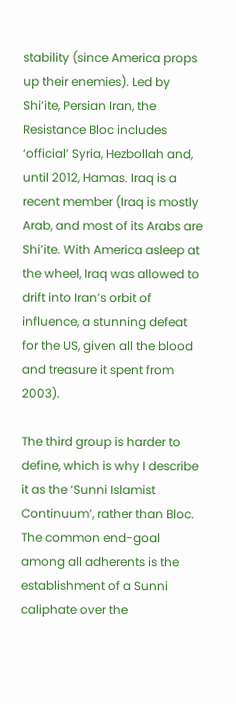stability (since America props up their enemies). Led by Shi’ite, Persian Iran, the Resistance Bloc includes ‘official’ Syria, Hezbollah and, until 2012, Hamas. Iraq is a recent member (Iraq is mostly Arab, and most of its Arabs are Shi’ite. With America asleep at the wheel, Iraq was allowed to drift into Iran’s orbit of influence, a stunning defeat for the US, given all the blood and treasure it spent from 2003).

The third group is harder to define, which is why I describe it as the ‘Sunni Islamist Continuum’, rather than Bloc. The common end-goal among all adherents is the establishment of a Sunni caliphate over the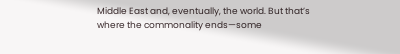Middle East and, eventually, the world. But that’s where the commonality ends—some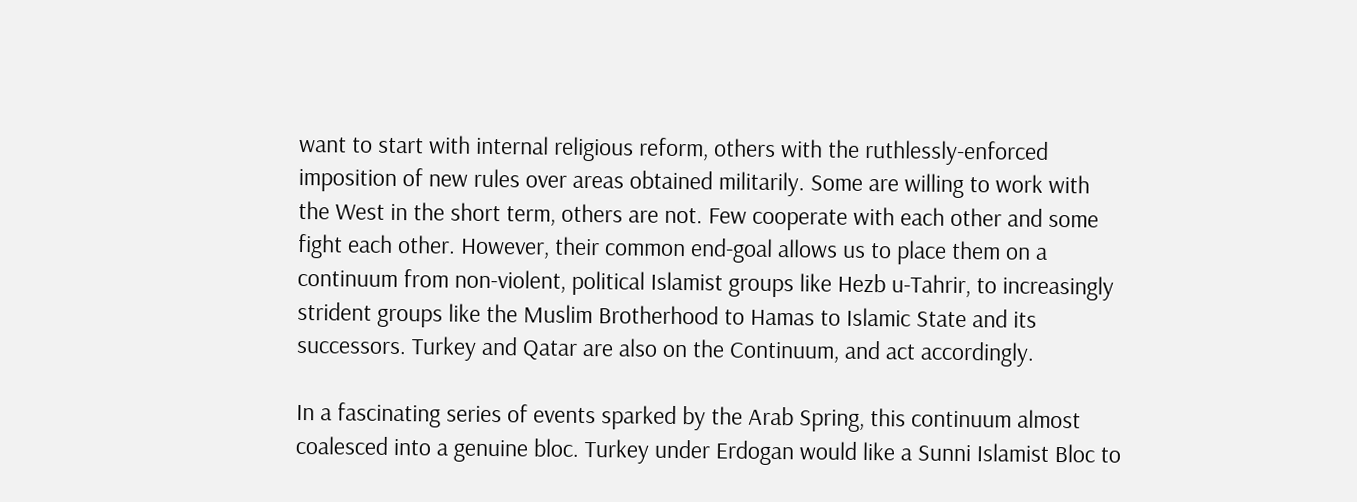want to start with internal religious reform, others with the ruthlessly-enforced imposition of new rules over areas obtained militarily. Some are willing to work with the West in the short term, others are not. Few cooperate with each other and some fight each other. However, their common end-goal allows us to place them on a continuum from non-violent, political Islamist groups like Hezb u-Tahrir, to increasingly strident groups like the Muslim Brotherhood to Hamas to Islamic State and its successors. Turkey and Qatar are also on the Continuum, and act accordingly.

In a fascinating series of events sparked by the Arab Spring, this continuum almost coalesced into a genuine bloc. Turkey under Erdogan would like a Sunni Islamist Bloc to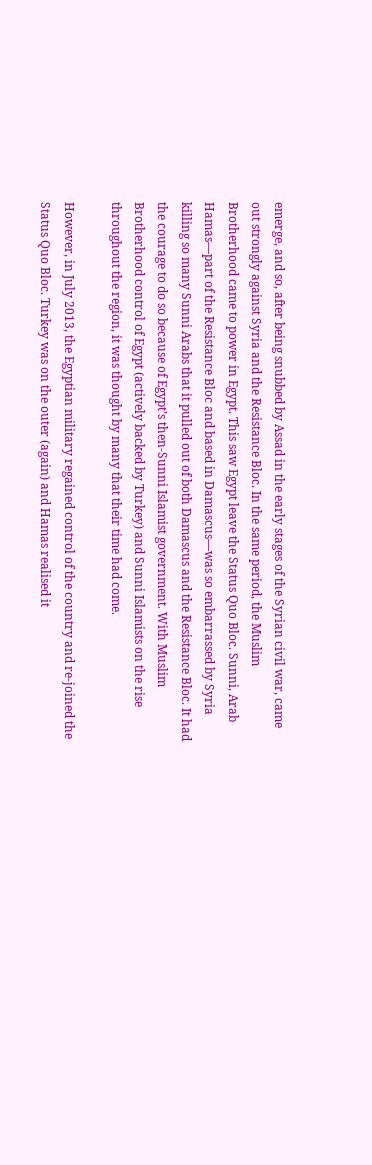emerge, and so, after being snubbed by Assad in the early stages of the Syrian civil war, came out strongly against Syria and the Resistance Bloc. In the same period, the Muslim Brotherhood came to power in Egypt. This saw Egypt leave the Status Quo Bloc. Sunni, Arab Hamas—part of the Resistance Bloc and based in Damascus—was so embarrassed by Syria killing so many Sunni Arabs that it pulled out of both Damascus and the Resistance Bloc. It had the courage to do so because of Egypt’s then-Sunni Islamist government. With Muslim Brotherhood control of Egypt (actively backed by Turkey) and Sunni Islamists on the rise throughout the region, it was thought by many that their time had come.

However, in July 2013, the Egyptian military regained control of the country and re-joined the Status Quo Bloc. Turkey was on the outer (again) and Hamas realised it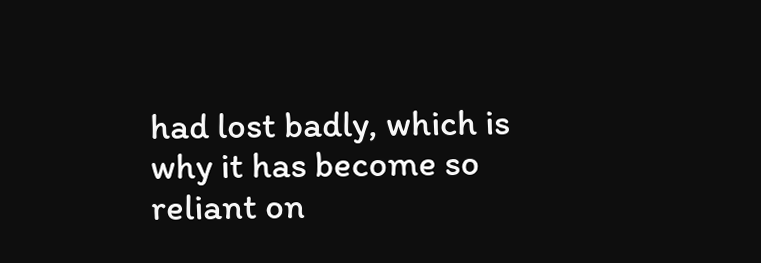had lost badly, which is why it has become so reliant on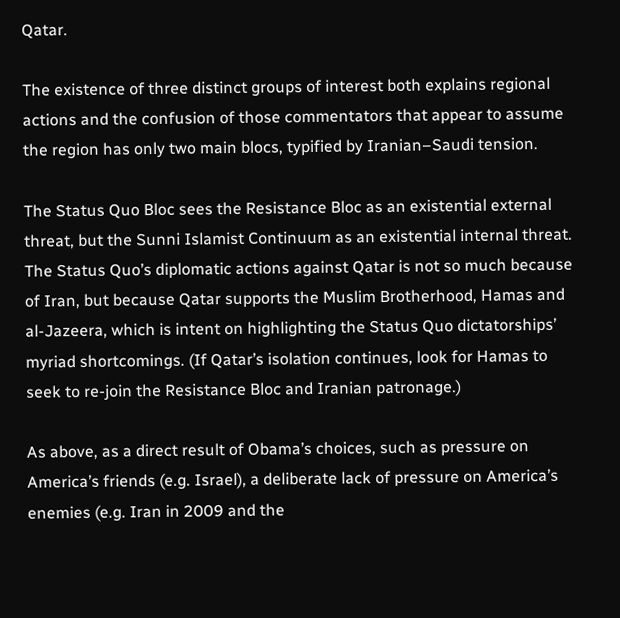Qatar.

The existence of three distinct groups of interest both explains regional actions and the confusion of those commentators that appear to assume the region has only two main blocs, typified by Iranian–Saudi tension.

The Status Quo Bloc sees the Resistance Bloc as an existential external threat, but the Sunni Islamist Continuum as an existential internal threat. The Status Quo’s diplomatic actions against Qatar is not so much because of Iran, but because Qatar supports the Muslim Brotherhood, Hamas and al-Jazeera, which is intent on highlighting the Status Quo dictatorships’ myriad shortcomings. (If Qatar’s isolation continues, look for Hamas to seek to re-join the Resistance Bloc and Iranian patronage.)

As above, as a direct result of Obama’s choices, such as pressure on America’s friends (e.g. Israel), a deliberate lack of pressure on America’s enemies (e.g. Iran in 2009 and the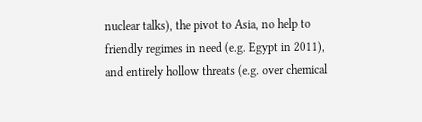nuclear talks), the pivot to Asia, no help to friendly regimes in need (e.g. Egypt in 2011), and entirely hollow threats (e.g. over chemical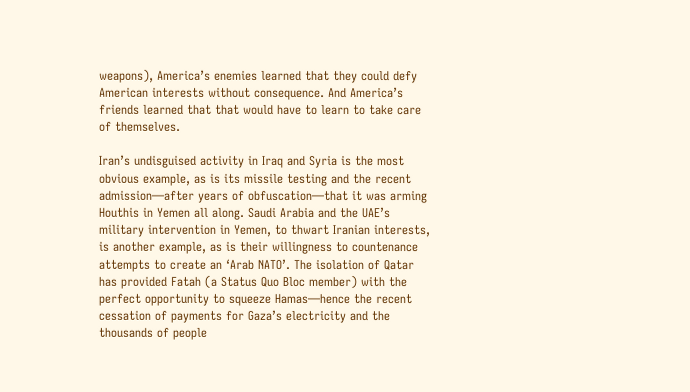weapons), America’s enemies learned that they could defy American interests without consequence. And America’s friends learned that that would have to learn to take care of themselves.

Iran’s undisguised activity in Iraq and Syria is the most obvious example, as is its missile testing and the recent admission—after years of obfuscation—that it was arming Houthis in Yemen all along. Saudi Arabia and the UAE’s military intervention in Yemen, to thwart Iranian interests, is another example, as is their willingness to countenance attempts to create an ‘Arab NATO’. The isolation of Qatar has provided Fatah (a Status Quo Bloc member) with the perfect opportunity to squeeze Hamas—hence the recent cessation of payments for Gaza’s electricity and the thousands of people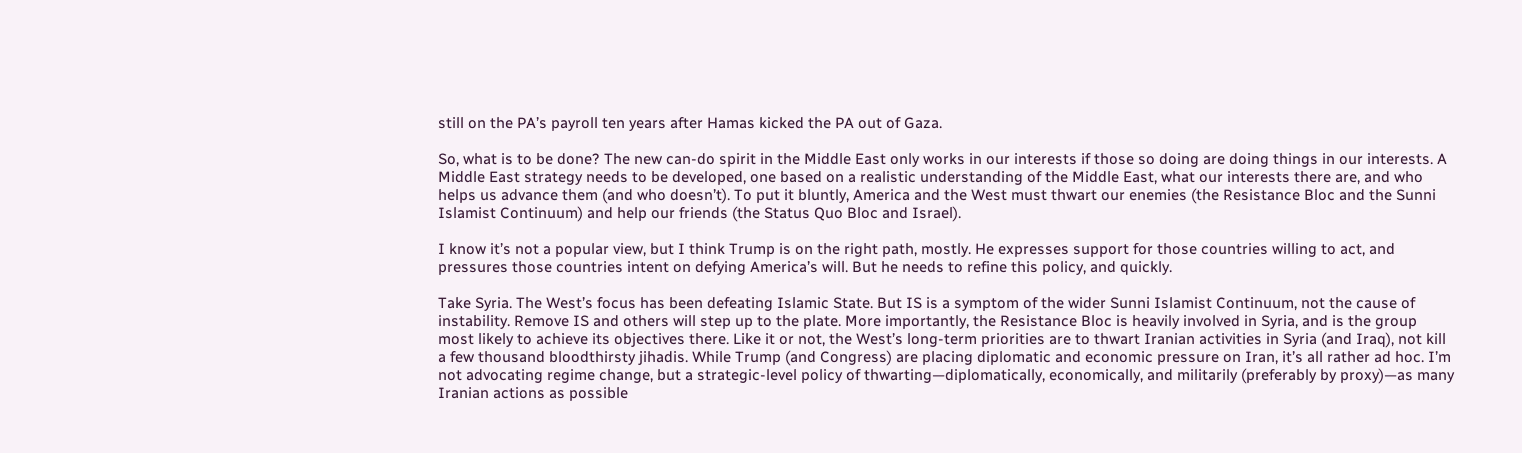still on the PA’s payroll ten years after Hamas kicked the PA out of Gaza.

So, what is to be done? The new can-do spirit in the Middle East only works in our interests if those so doing are doing things in our interests. A Middle East strategy needs to be developed, one based on a realistic understanding of the Middle East, what our interests there are, and who helps us advance them (and who doesn’t). To put it bluntly, America and the West must thwart our enemies (the Resistance Bloc and the Sunni Islamist Continuum) and help our friends (the Status Quo Bloc and Israel).

I know it’s not a popular view, but I think Trump is on the right path, mostly. He expresses support for those countries willing to act, and pressures those countries intent on defying America’s will. But he needs to refine this policy, and quickly.

Take Syria. The West’s focus has been defeating Islamic State. But IS is a symptom of the wider Sunni Islamist Continuum, not the cause of instability. Remove IS and others will step up to the plate. More importantly, the Resistance Bloc is heavily involved in Syria, and is the group most likely to achieve its objectives there. Like it or not, the West’s long-term priorities are to thwart Iranian activities in Syria (and Iraq), not kill a few thousand bloodthirsty jihadis. While Trump (and Congress) are placing diplomatic and economic pressure on Iran, it’s all rather ad hoc. I’m not advocating regime change, but a strategic-level policy of thwarting—diplomatically, economically, and militarily (preferably by proxy)—as many Iranian actions as possible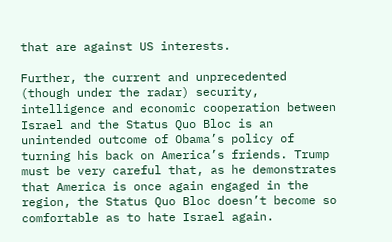that are against US interests.

Further, the current and unprecedented (though under the radar) security, intelligence and economic cooperation between Israel and the Status Quo Bloc is an unintended outcome of Obama’s policy of turning his back on America’s friends. Trump must be very careful that, as he demonstrates that America is once again engaged in the region, the Status Quo Bloc doesn’t become so comfortable as to hate Israel again.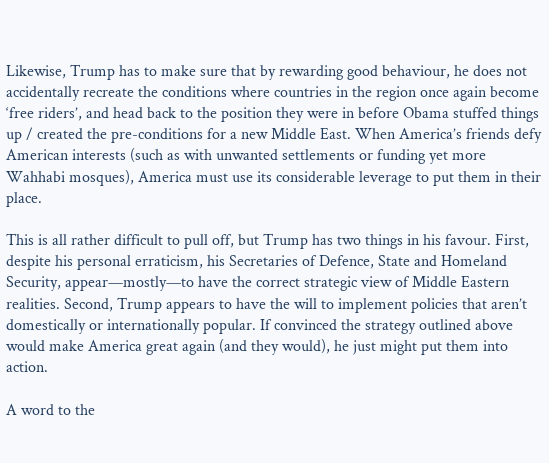Likewise, Trump has to make sure that by rewarding good behaviour, he does not accidentally recreate the conditions where countries in the region once again become ‘free riders’, and head back to the position they were in before Obama stuffed things up / created the pre-conditions for a new Middle East. When America’s friends defy American interests (such as with unwanted settlements or funding yet more Wahhabi mosques), America must use its considerable leverage to put them in their place.

This is all rather difficult to pull off, but Trump has two things in his favour. First, despite his personal erraticism, his Secretaries of Defence, State and Homeland Security, appear—mostly—to have the correct strategic view of Middle Eastern realities. Second, Trump appears to have the will to implement policies that aren’t domestically or internationally popular. If convinced the strategy outlined above would make America great again (and they would), he just might put them into action.

A word to the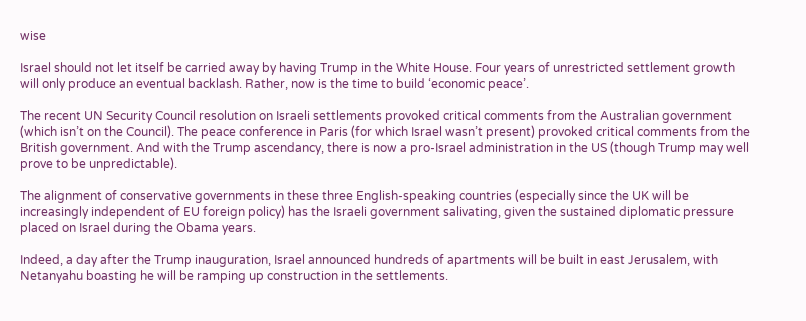wise

Israel should not let itself be carried away by having Trump in the White House. Four years of unrestricted settlement growth will only produce an eventual backlash. Rather, now is the time to build ‘economic peace’.

The recent UN Security Council resolution on Israeli settlements provoked critical comments from the Australian government (which isn’t on the Council). The peace conference in Paris (for which Israel wasn’t present) provoked critical comments from the British government. And with the Trump ascendancy, there is now a pro-Israel administration in the US (though Trump may well prove to be unpredictable).

The alignment of conservative governments in these three English-speaking countries (especially since the UK will be increasingly independent of EU foreign policy) has the Israeli government salivating, given the sustained diplomatic pressure placed on Israel during the Obama years.

Indeed, a day after the Trump inauguration, Israel announced hundreds of apartments will be built in east Jerusalem, with Netanyahu boasting he will be ramping up construction in the settlements.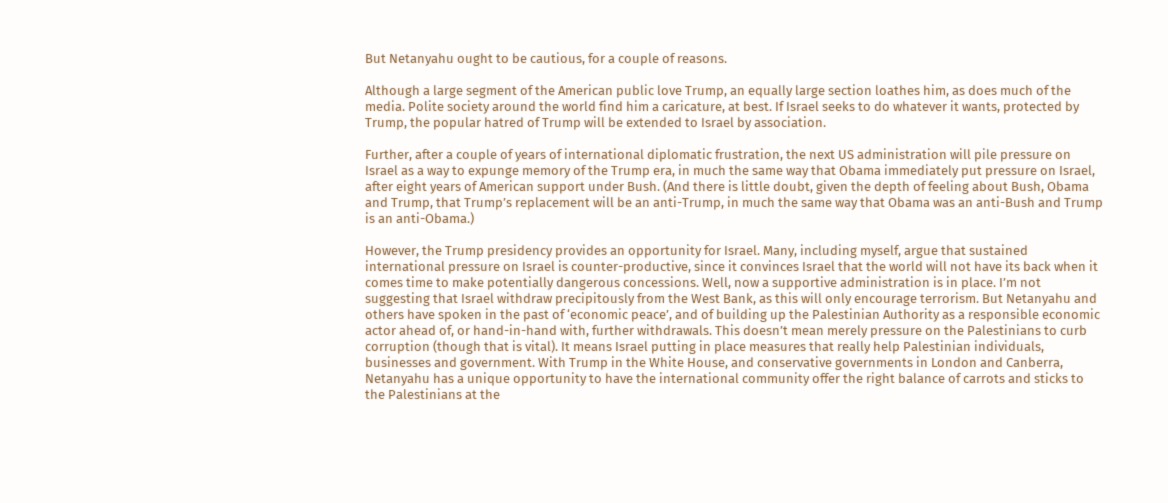But Netanyahu ought to be cautious, for a couple of reasons.

Although a large segment of the American public love Trump, an equally large section loathes him, as does much of the media. Polite society around the world find him a caricature, at best. If Israel seeks to do whatever it wants, protected by Trump, the popular hatred of Trump will be extended to Israel by association.

Further, after a couple of years of international diplomatic frustration, the next US administration will pile pressure on Israel as a way to expunge memory of the Trump era, in much the same way that Obama immediately put pressure on Israel, after eight years of American support under Bush. (And there is little doubt, given the depth of feeling about Bush, Obama and Trump, that Trump’s replacement will be an anti-Trump, in much the same way that Obama was an anti-Bush and Trump is an anti-Obama.)

However, the Trump presidency provides an opportunity for Israel. Many, including myself, argue that sustained international pressure on Israel is counter-productive, since it convinces Israel that the world will not have its back when it comes time to make potentially dangerous concessions. Well, now a supportive administration is in place. I’m not suggesting that Israel withdraw precipitously from the West Bank, as this will only encourage terrorism. But Netanyahu and others have spoken in the past of ‘economic peace’, and of building up the Palestinian Authority as a responsible economic actor ahead of, or hand-in-hand with, further withdrawals. This doesn’t mean merely pressure on the Palestinians to curb corruption (though that is vital). It means Israel putting in place measures that really help Palestinian individuals, businesses and government. With Trump in the White House, and conservative governments in London and Canberra, Netanyahu has a unique opportunity to have the international community offer the right balance of carrots and sticks to the Palestinians at the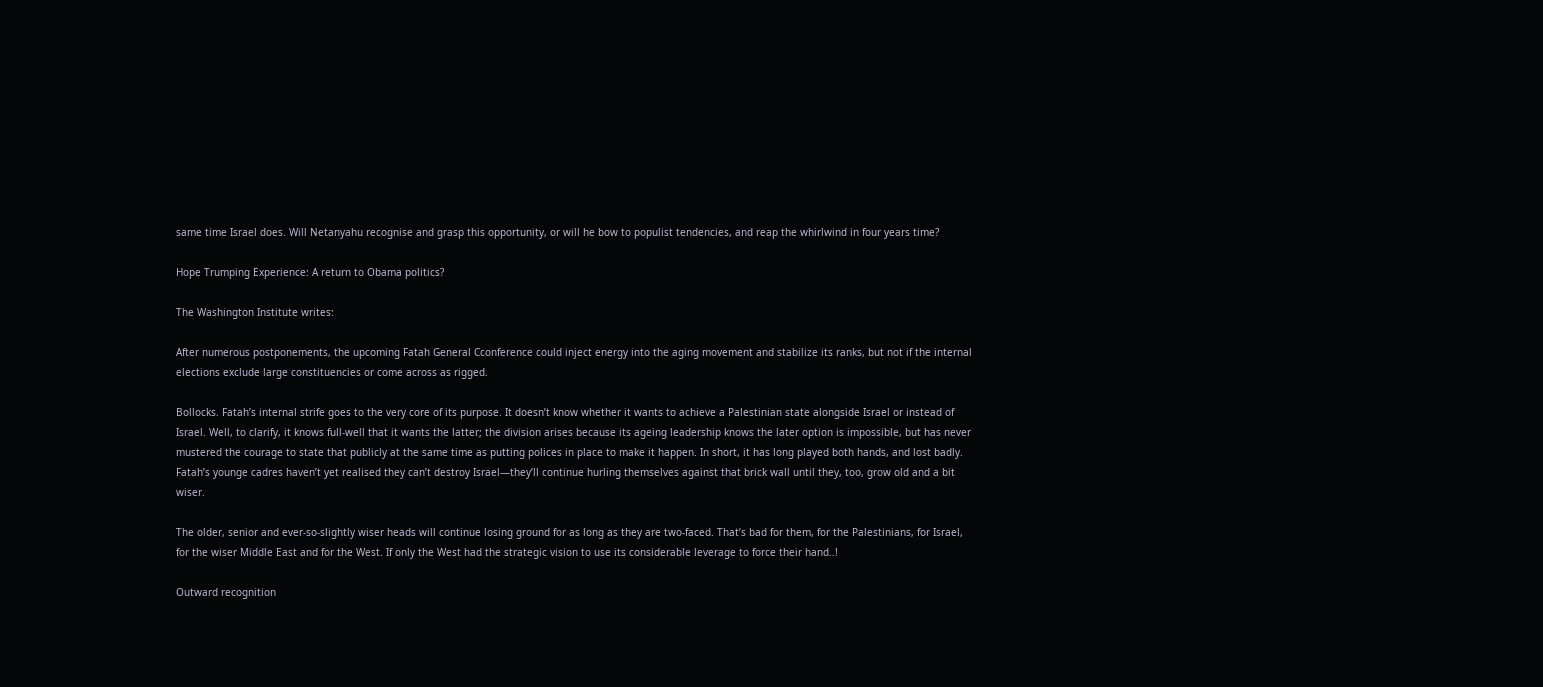same time Israel does. Will Netanyahu recognise and grasp this opportunity, or will he bow to populist tendencies, and reap the whirlwind in four years time?

Hope Trumping Experience: A return to Obama politics?

The Washington Institute writes:

After numerous postponements, the upcoming Fatah General Cconference could inject energy into the aging movement and stabilize its ranks, but not if the internal elections exclude large constituencies or come across as rigged.

Bollocks. Fatah’s internal strife goes to the very core of its purpose. It doesn’t know whether it wants to achieve a Palestinian state alongside Israel or instead of Israel. Well, to clarify, it knows full-well that it wants the latter; the division arises because its ageing leadership knows the later option is impossible, but has never mustered the courage to state that publicly at the same time as putting polices in place to make it happen. In short, it has long played both hands, and lost badly. Fatah’s younge cadres haven’t yet realised they can’t destroy Israel—they’ll continue hurling themselves against that brick wall until they, too, grow old and a bit wiser.

The older, senior and ever-so-slightly wiser heads will continue losing ground for as long as they are two-faced. That’s bad for them, for the Palestinians, for Israel, for the wiser Middle East and for the West. If only the West had the strategic vision to use its considerable leverage to force their hand..!

Outward recognition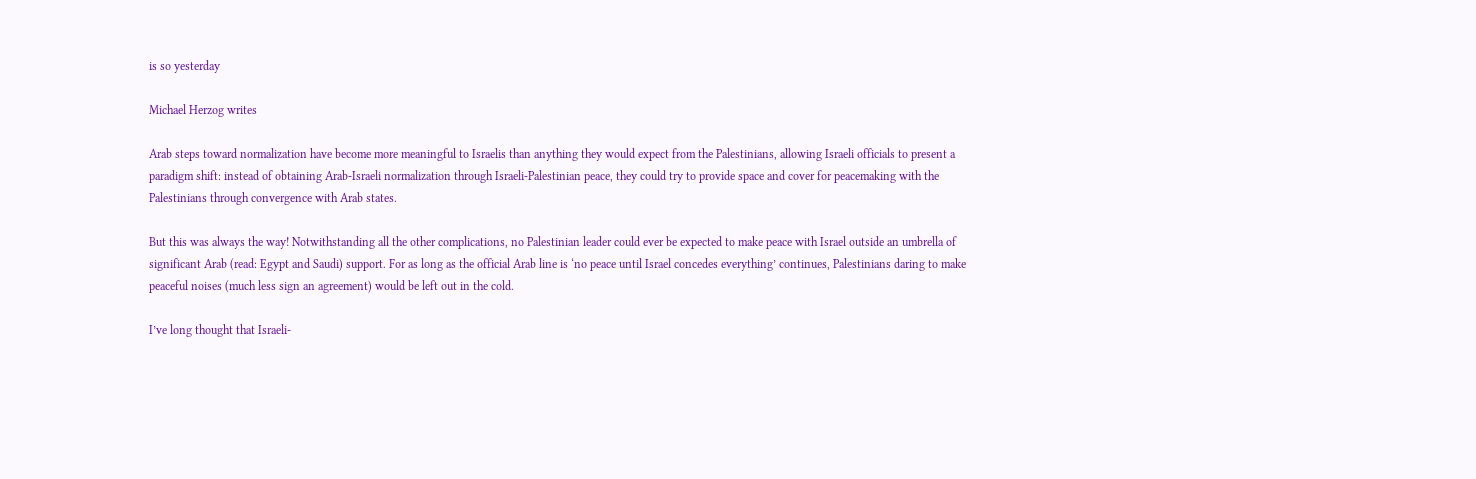is so yesterday

Michael Herzog writes

Arab steps toward normalization have become more meaningful to Israelis than anything they would expect from the Palestinians, allowing Israeli officials to present a paradigm shift: instead of obtaining Arab-Israeli normalization through Israeli-Palestinian peace, they could try to provide space and cover for peacemaking with the Palestinians through convergence with Arab states.

But this was always the way! Notwithstanding all the other complications, no Palestinian leader could ever be expected to make peace with Israel outside an umbrella of significant Arab (read: Egypt and Saudi) support. For as long as the official Arab line is ‘no peace until Israel concedes everything’ continues, Palestinians daring to make peaceful noises (much less sign an agreement) would be left out in the cold.

I’ve long thought that Israeli-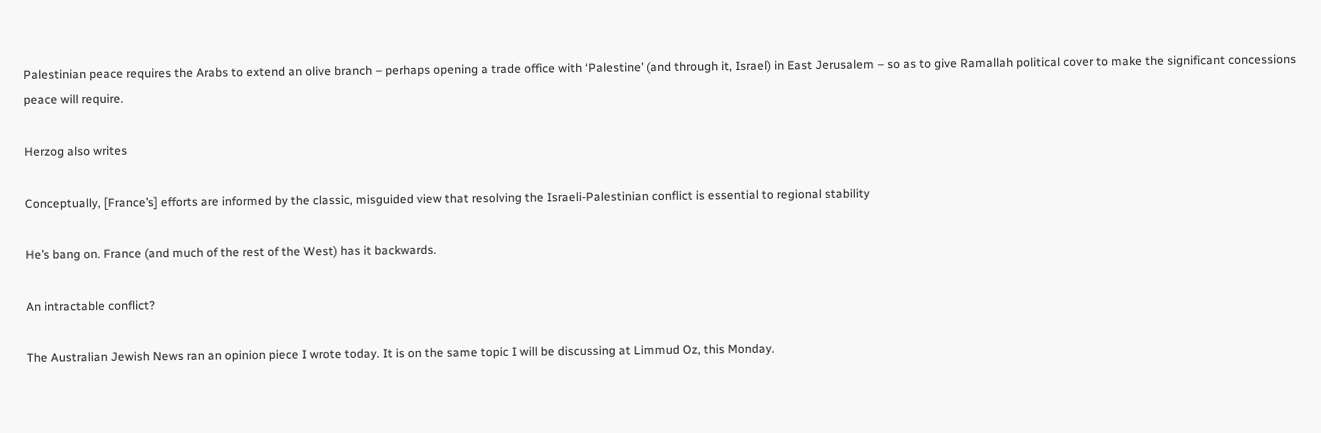Palestinian peace requires the Arabs to extend an olive branch – perhaps opening a trade office with ‘Palestine’ (and through it, Israel) in East Jerusalem – so as to give Ramallah political cover to make the significant concessions peace will require.

Herzog also writes

Conceptually, [France’s] efforts are informed by the classic, misguided view that resolving the Israeli-Palestinian conflict is essential to regional stability

He’s bang on. France (and much of the rest of the West) has it backwards.

An intractable conflict?

The Australian Jewish News ran an opinion piece I wrote today. It is on the same topic I will be discussing at Limmud Oz, this Monday.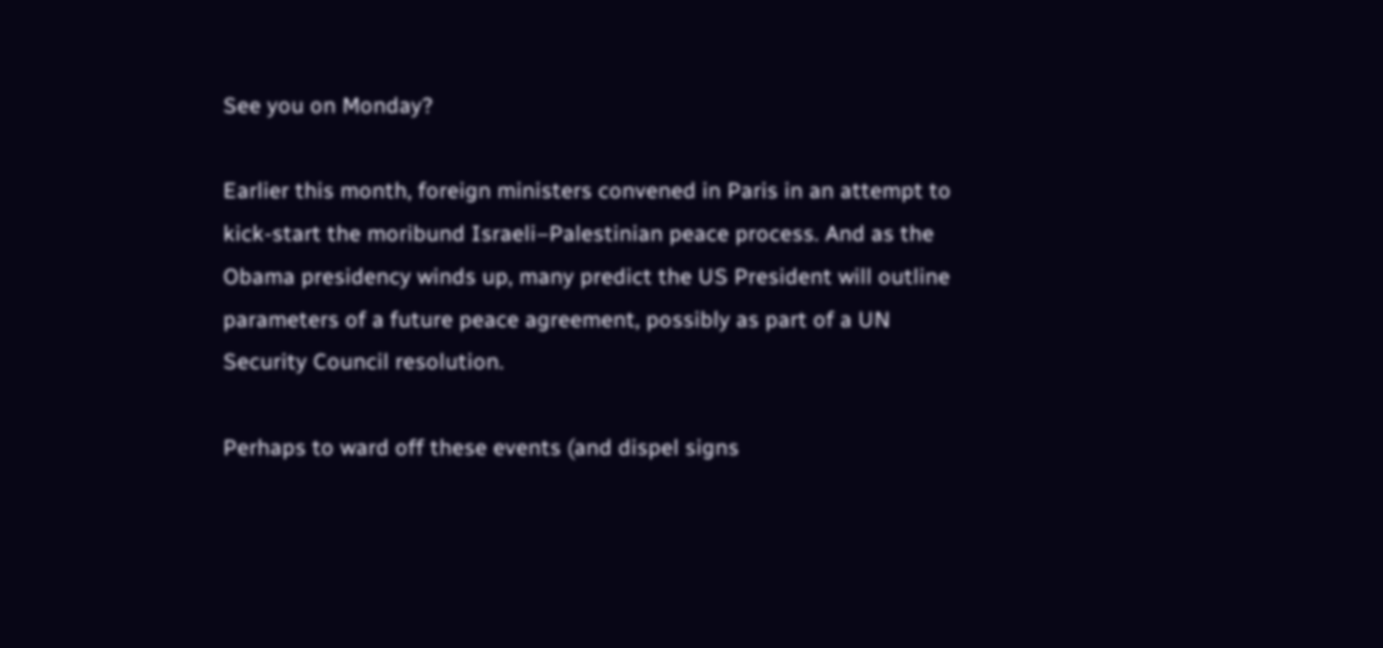See you on Monday?

Earlier this month, foreign ministers convened in Paris in an attempt to kick-start the moribund Israeli–Palestinian peace process. And as the Obama presidency winds up, many predict the US President will outline parameters of a future peace agreement, possibly as part of a UN Security Council resolution.

Perhaps to ward off these events (and dispel signs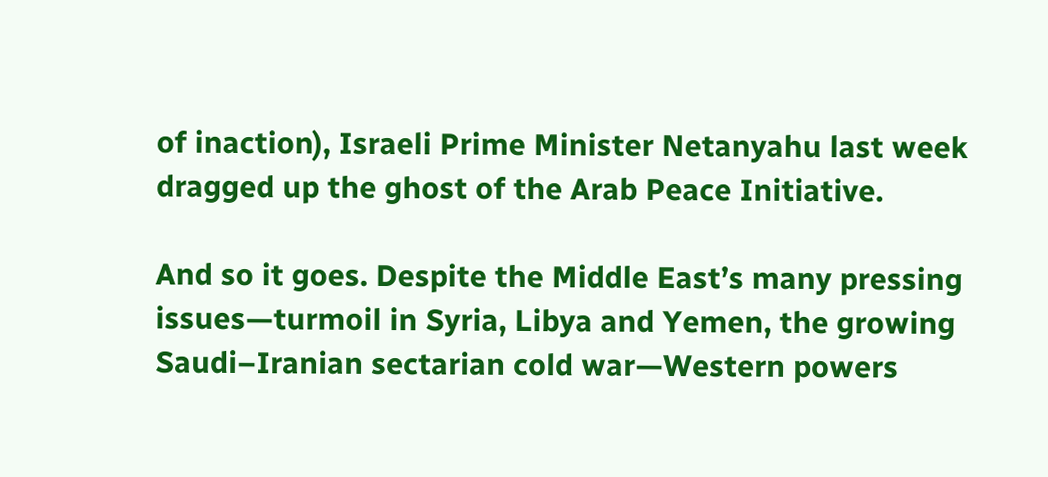of inaction), Israeli Prime Minister Netanyahu last week dragged up the ghost of the Arab Peace Initiative.

And so it goes. Despite the Middle East’s many pressing issues—turmoil in Syria, Libya and Yemen, the growing Saudi–Iranian sectarian cold war—Western powers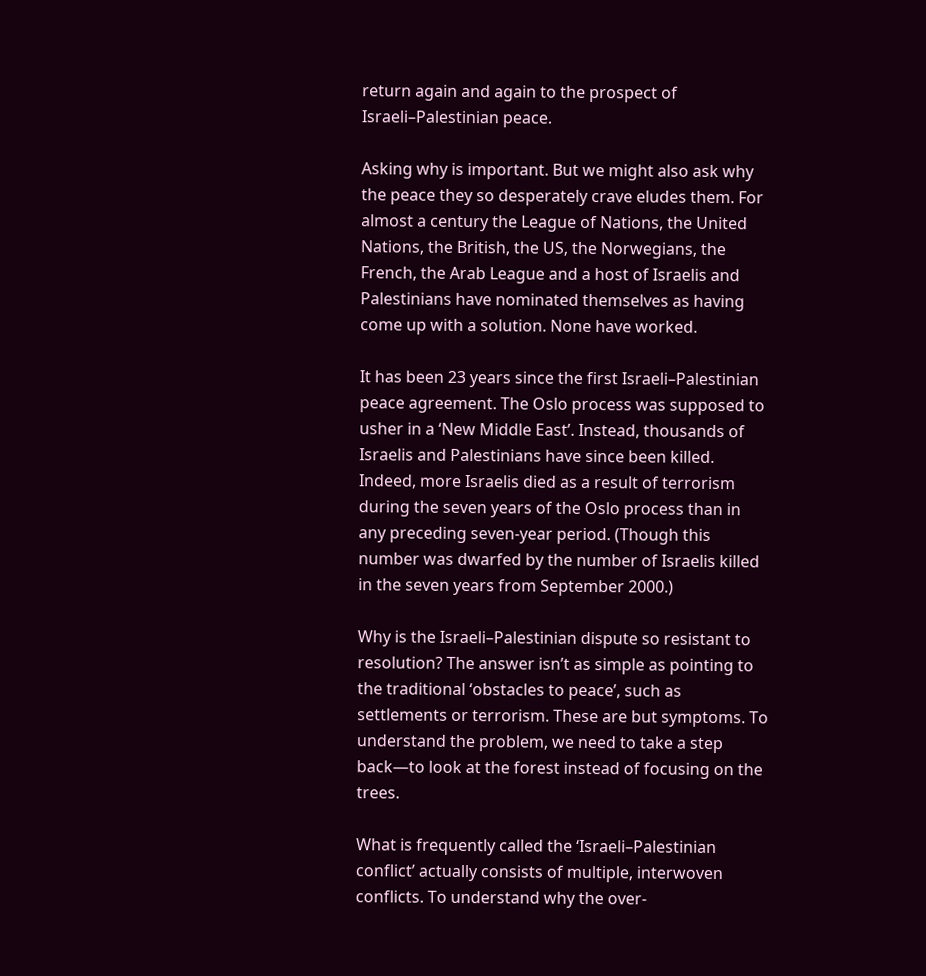return again and again to the prospect of Israeli–Palestinian peace.

Asking why is important. But we might also ask why the peace they so desperately crave eludes them. For almost a century the League of Nations, the United Nations, the British, the US, the Norwegians, the French, the Arab League and a host of Israelis and Palestinians have nominated themselves as having come up with a solution. None have worked.

It has been 23 years since the first Israeli–Palestinian peace agreement. The Oslo process was supposed to usher in a ‘New Middle East’. Instead, thousands of Israelis and Palestinians have since been killed. Indeed, more Israelis died as a result of terrorism during the seven years of the Oslo process than in any preceding seven-year period. (Though this number was dwarfed by the number of Israelis killed in the seven years from September 2000.)

Why is the Israeli–Palestinian dispute so resistant to resolution? The answer isn’t as simple as pointing to the traditional ‘obstacles to peace’, such as settlements or terrorism. These are but symptoms. To understand the problem, we need to take a step back—to look at the forest instead of focusing on the trees.

What is frequently called the ‘Israeli–Palestinian conflict’ actually consists of multiple, interwoven conflicts. To understand why the over-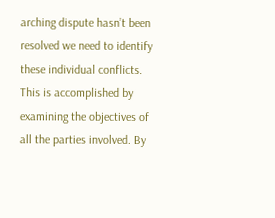arching dispute hasn’t been resolved we need to identify these individual conflicts. This is accomplished by examining the objectives of all the parties involved. By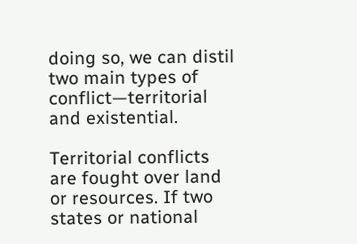doing so, we can distil two main types of conflict—territorial and existential.

Territorial conflicts are fought over land or resources. If two states or national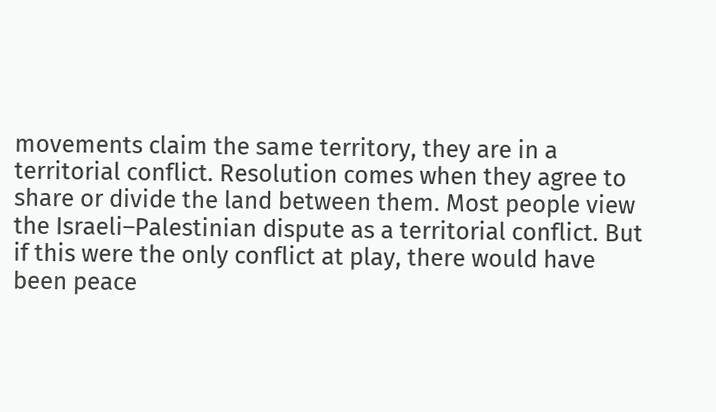movements claim the same territory, they are in a territorial conflict. Resolution comes when they agree to share or divide the land between them. Most people view the Israeli–Palestinian dispute as a territorial conflict. But if this were the only conflict at play, there would have been peace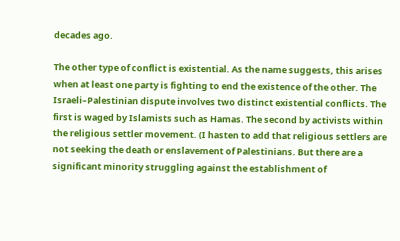decades ago.

The other type of conflict is existential. As the name suggests, this arises when at least one party is fighting to end the existence of the other. The Israeli–Palestinian dispute involves two distinct existential conflicts. The first is waged by Islamists such as Hamas. The second by activists within the religious settler movement. (I hasten to add that religious settlers are not seeking the death or enslavement of Palestinians. But there are a significant minority struggling against the establishment of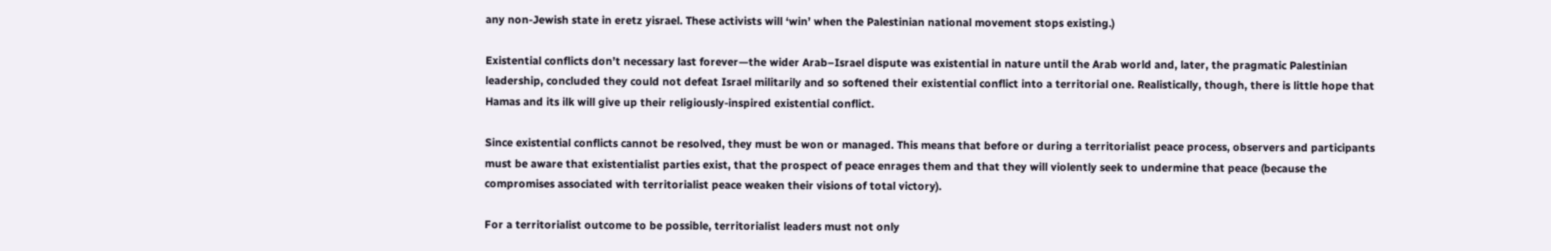any non-Jewish state in eretz yisrael. These activists will ‘win’ when the Palestinian national movement stops existing.)

Existential conflicts don’t necessary last forever—the wider Arab–Israel dispute was existential in nature until the Arab world and, later, the pragmatic Palestinian leadership, concluded they could not defeat Israel militarily and so softened their existential conflict into a territorial one. Realistically, though, there is little hope that Hamas and its ilk will give up their religiously-inspired existential conflict.

Since existential conflicts cannot be resolved, they must be won or managed. This means that before or during a territorialist peace process, observers and participants must be aware that existentialist parties exist, that the prospect of peace enrages them and that they will violently seek to undermine that peace (because the compromises associated with territorialist peace weaken their visions of total victory).

For a territorialist outcome to be possible, territorialist leaders must not only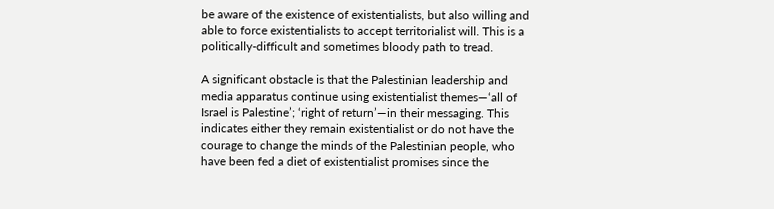be aware of the existence of existentialists, but also willing and able to force existentialists to accept territorialist will. This is a politically-difficult and sometimes bloody path to tread.

A significant obstacle is that the Palestinian leadership and media apparatus continue using existentialist themes—‘all of Israel is Palestine’; ‘right of return’—in their messaging. This indicates either they remain existentialist or do not have the courage to change the minds of the Palestinian people, who have been fed a diet of existentialist promises since the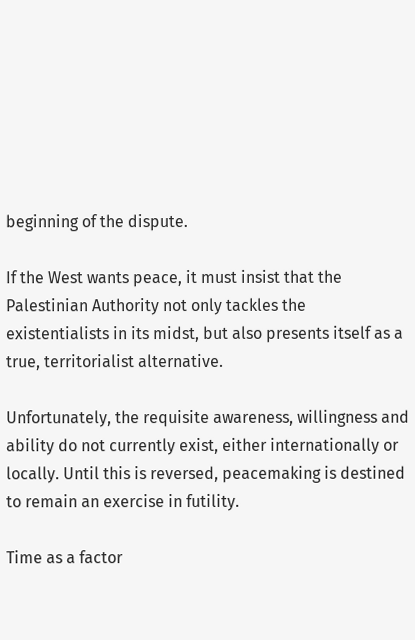beginning of the dispute.

If the West wants peace, it must insist that the Palestinian Authority not only tackles the existentialists in its midst, but also presents itself as a true, territorialist alternative.

Unfortunately, the requisite awareness, willingness and ability do not currently exist, either internationally or locally. Until this is reversed, peacemaking is destined to remain an exercise in futility.

Time as a factor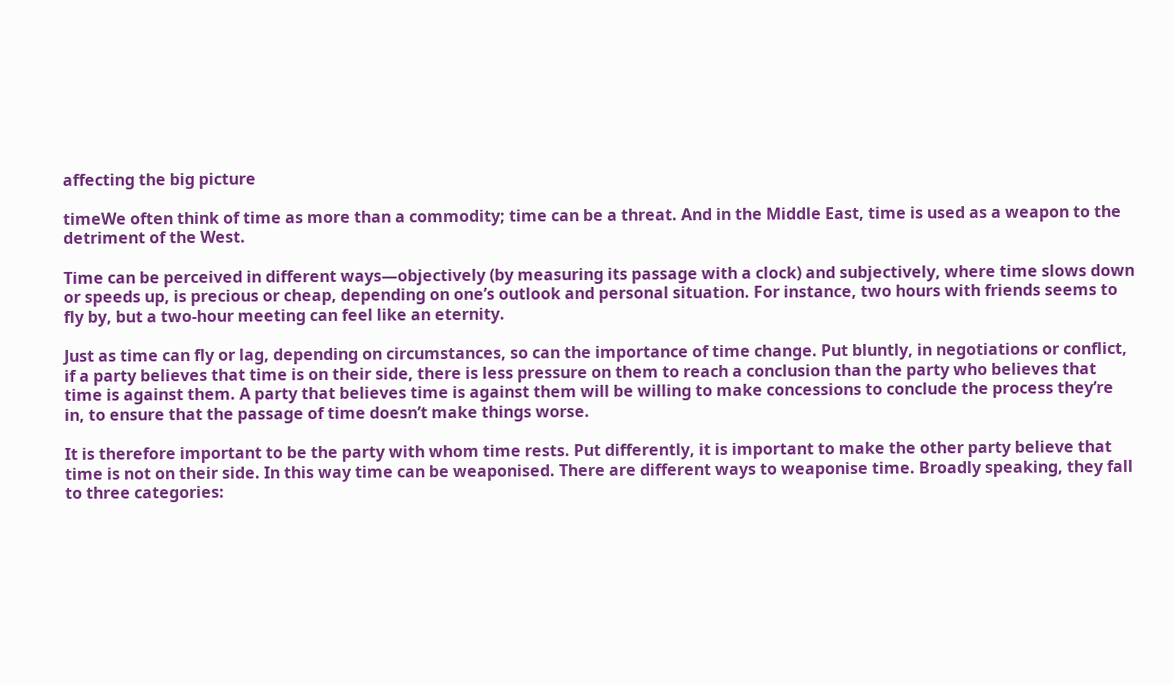affecting the big picture

timeWe often think of time as more than a commodity; time can be a threat. And in the Middle East, time is used as a weapon to the detriment of the West.

Time can be perceived in different ways—objectively (by measuring its passage with a clock) and subjectively, where time slows down or speeds up, is precious or cheap, depending on one’s outlook and personal situation. For instance, two hours with friends seems to fly by, but a two-hour meeting can feel like an eternity.

Just as time can fly or lag, depending on circumstances, so can the importance of time change. Put bluntly, in negotiations or conflict, if a party believes that time is on their side, there is less pressure on them to reach a conclusion than the party who believes that time is against them. A party that believes time is against them will be willing to make concessions to conclude the process they’re in, to ensure that the passage of time doesn’t make things worse.

It is therefore important to be the party with whom time rests. Put differently, it is important to make the other party believe that time is not on their side. In this way time can be weaponised. There are different ways to weaponise time. Broadly speaking, they fall to three categories: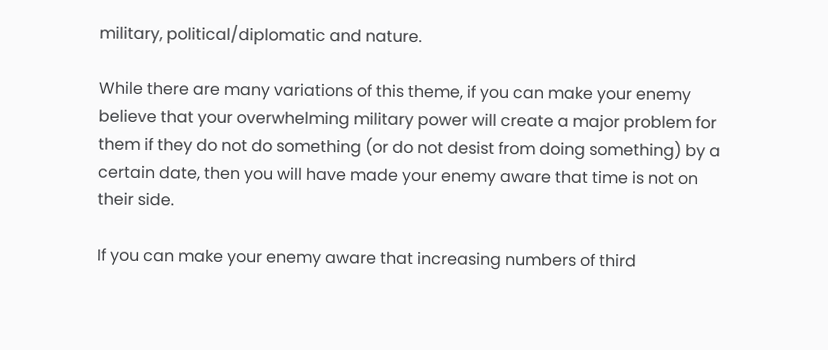military, political/diplomatic and nature.

While there are many variations of this theme, if you can make your enemy believe that your overwhelming military power will create a major problem for them if they do not do something (or do not desist from doing something) by a certain date, then you will have made your enemy aware that time is not on their side.

If you can make your enemy aware that increasing numbers of third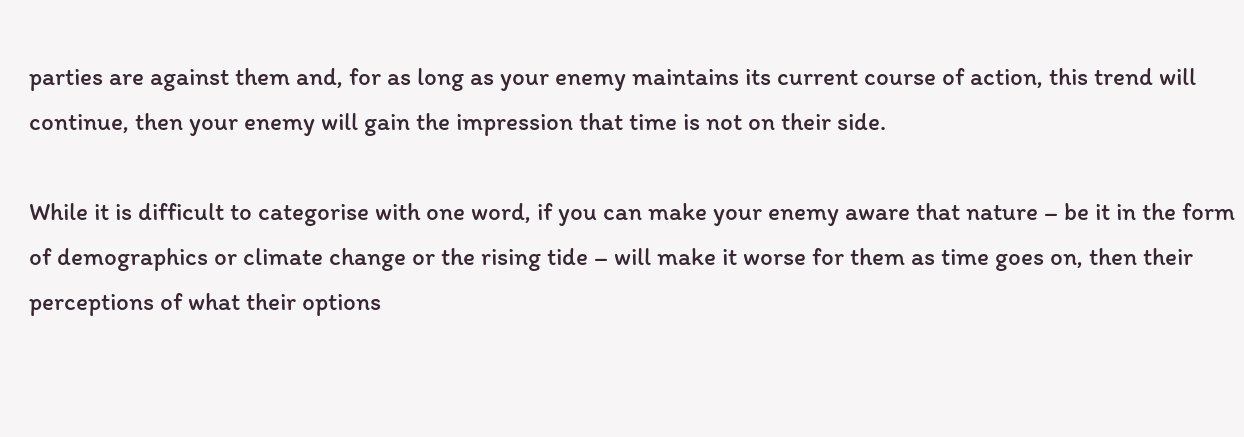parties are against them and, for as long as your enemy maintains its current course of action, this trend will continue, then your enemy will gain the impression that time is not on their side.

While it is difficult to categorise with one word, if you can make your enemy aware that nature – be it in the form of demographics or climate change or the rising tide – will make it worse for them as time goes on, then their perceptions of what their options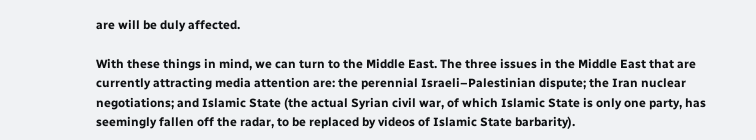are will be duly affected.

With these things in mind, we can turn to the Middle East. The three issues in the Middle East that are currently attracting media attention are: the perennial Israeli–Palestinian dispute; the Iran nuclear negotiations; and Islamic State (the actual Syrian civil war, of which Islamic State is only one party, has seemingly fallen off the radar, to be replaced by videos of Islamic State barbarity).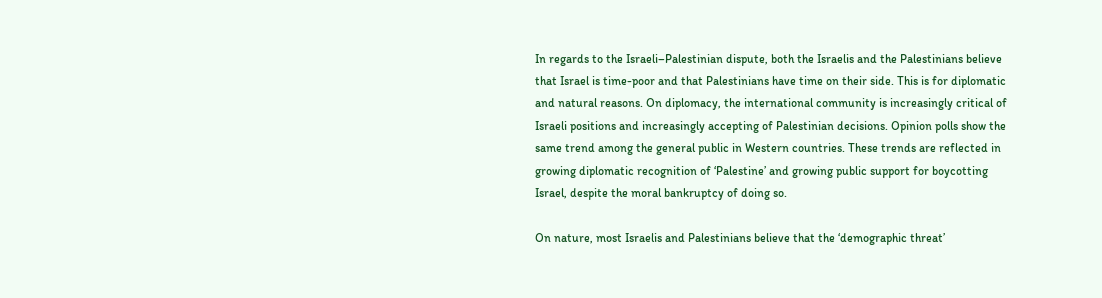In regards to the Israeli–Palestinian dispute, both the Israelis and the Palestinians believe that Israel is time-poor and that Palestinians have time on their side. This is for diplomatic and natural reasons. On diplomacy, the international community is increasingly critical of Israeli positions and increasingly accepting of Palestinian decisions. Opinion polls show the same trend among the general public in Western countries. These trends are reflected in growing diplomatic recognition of ‘Palestine’ and growing public support for boycotting Israel, despite the moral bankruptcy of doing so.

On nature, most Israelis and Palestinians believe that the ‘demographic threat’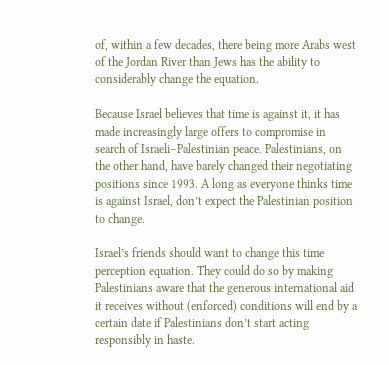of, within a few decades, there being more Arabs west of the Jordan River than Jews has the ability to considerably change the equation.

Because Israel believes that time is against it, it has made increasingly large offers to compromise in search of Israeli–Palestinian peace. Palestinians, on the other hand, have barely changed their negotiating positions since 1993. A long as everyone thinks time is against Israel, don’t expect the Palestinian position to change.

Israel’s friends should want to change this time perception equation. They could do so by making Palestinians aware that the generous international aid it receives without (enforced) conditions will end by a certain date if Palestinians don’t start acting responsibly in haste.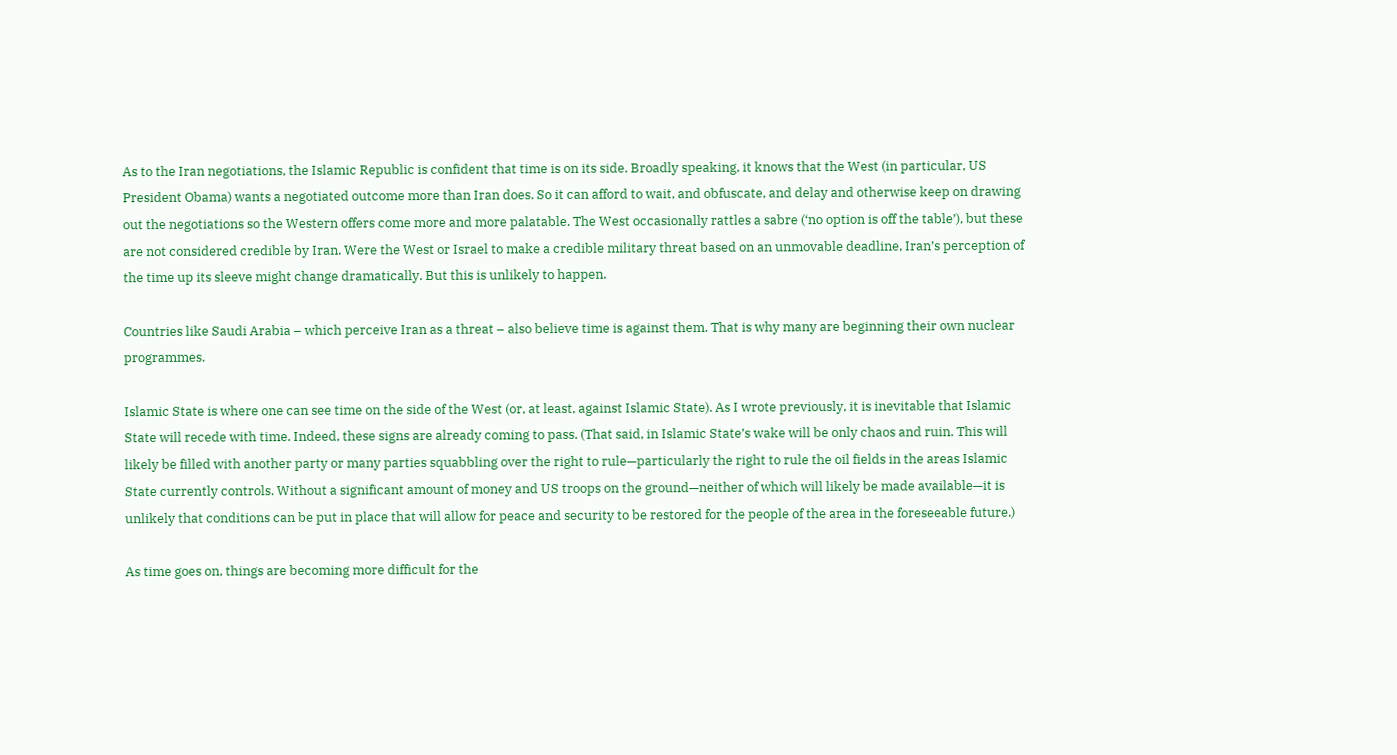As to the Iran negotiations, the Islamic Republic is confident that time is on its side. Broadly speaking, it knows that the West (in particular, US President Obama) wants a negotiated outcome more than Iran does. So it can afford to wait, and obfuscate, and delay and otherwise keep on drawing out the negotiations so the Western offers come more and more palatable. The West occasionally rattles a sabre (‘no option is off the table’), but these are not considered credible by Iran. Were the West or Israel to make a credible military threat based on an unmovable deadline, Iran’s perception of the time up its sleeve might change dramatically. But this is unlikely to happen.

Countries like Saudi Arabia – which perceive Iran as a threat – also believe time is against them. That is why many are beginning their own nuclear programmes.

Islamic State is where one can see time on the side of the West (or, at least, against Islamic State). As I wrote previously, it is inevitable that Islamic State will recede with time. Indeed, these signs are already coming to pass. (That said, in Islamic State’s wake will be only chaos and ruin. This will likely be filled with another party or many parties squabbling over the right to rule—particularly the right to rule the oil fields in the areas Islamic State currently controls. Without a significant amount of money and US troops on the ground—neither of which will likely be made available—it is unlikely that conditions can be put in place that will allow for peace and security to be restored for the people of the area in the foreseeable future.)

As time goes on, things are becoming more difficult for the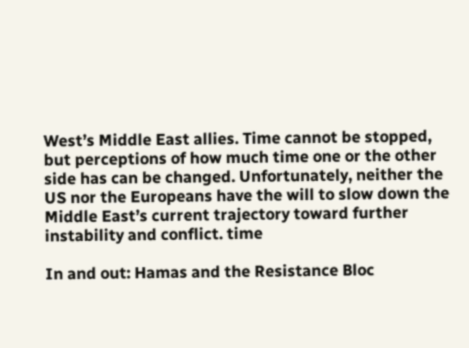West’s Middle East allies. Time cannot be stopped, but perceptions of how much time one or the other side has can be changed. Unfortunately, neither the US nor the Europeans have the will to slow down the Middle East’s current trajectory toward further instability and conflict. time

In and out: Hamas and the Resistance Bloc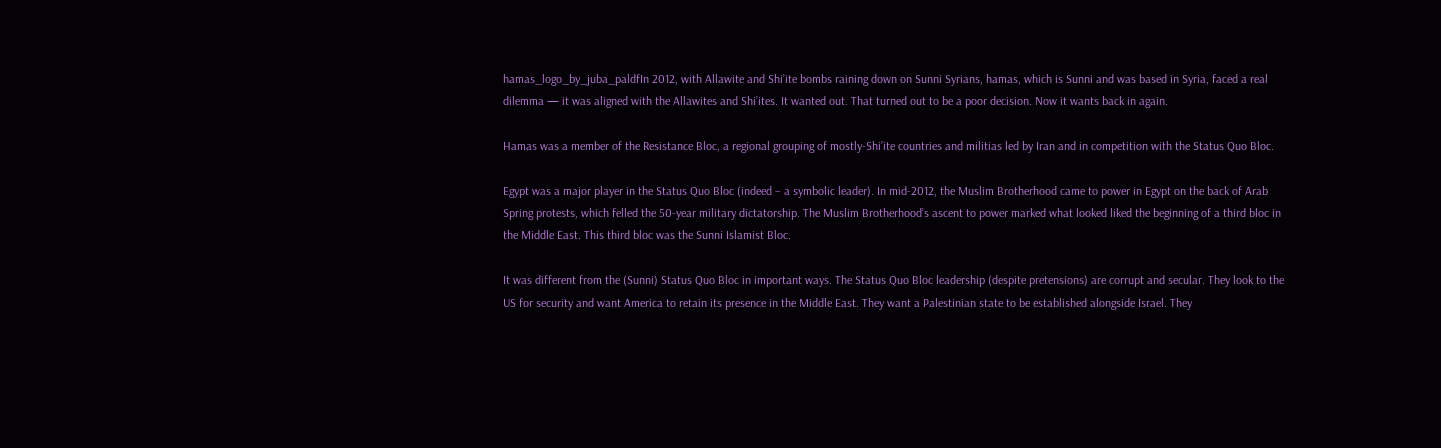hamas_logo_by_juba_paldfIn 2012, with Allawite and Shi’ite bombs raining down on Sunni Syrians, hamas, which is Sunni and was based in Syria, faced a real dilemma — it was aligned with the Allawites and Shi’ites. It wanted out. That turned out to be a poor decision. Now it wants back in again.

Hamas was a member of the Resistance Bloc, a regional grouping of mostly-Shi’ite countries and militias led by Iran and in competition with the Status Quo Bloc.

Egypt was a major player in the Status Quo Bloc (indeed – a symbolic leader). In mid-2012, the Muslim Brotherhood came to power in Egypt on the back of Arab Spring protests, which felled the 50-year military dictatorship. The Muslim Brotherhood’s ascent to power marked what looked liked the beginning of a third bloc in the Middle East. This third bloc was the Sunni Islamist Bloc.

It was different from the (Sunni) Status Quo Bloc in important ways. The Status Quo Bloc leadership (despite pretensions) are corrupt and secular. They look to the US for security and want America to retain its presence in the Middle East. They want a Palestinian state to be established alongside Israel. They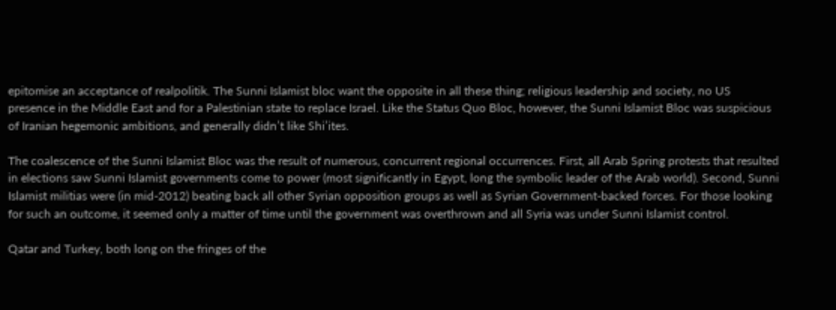epitomise an acceptance of realpolitik. The Sunni Islamist bloc want the opposite in all these thing; religious leadership and society, no US presence in the Middle East and for a Palestinian state to replace Israel. Like the Status Quo Bloc, however, the Sunni Islamist Bloc was suspicious of Iranian hegemonic ambitions, and generally didn’t like Shi’ites.

The coalescence of the Sunni Islamist Bloc was the result of numerous, concurrent regional occurrences. First, all Arab Spring protests that resulted in elections saw Sunni Islamist governments come to power (most significantly in Egypt, long the symbolic leader of the Arab world). Second, Sunni Islamist militias were (in mid-2012) beating back all other Syrian opposition groups as well as Syrian Government-backed forces. For those looking for such an outcome, it seemed only a matter of time until the government was overthrown and all Syria was under Sunni Islamist control.

Qatar and Turkey, both long on the fringes of the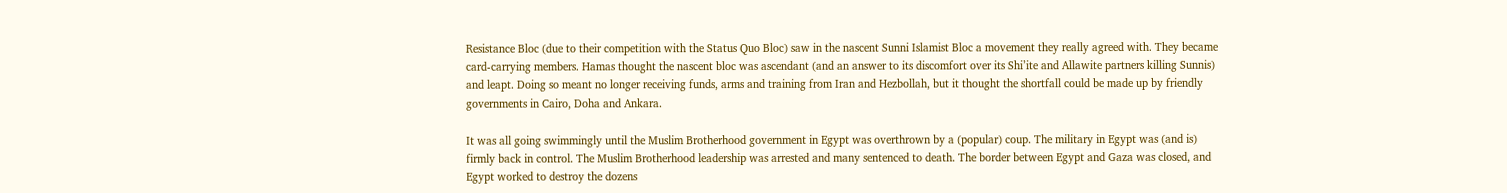Resistance Bloc (due to their competition with the Status Quo Bloc) saw in the nascent Sunni Islamist Bloc a movement they really agreed with. They became card-carrying members. Hamas thought the nascent bloc was ascendant (and an answer to its discomfort over its Shi’ite and Allawite partners killing Sunnis) and leapt. Doing so meant no longer receiving funds, arms and training from Iran and Hezbollah, but it thought the shortfall could be made up by friendly governments in Cairo, Doha and Ankara.

It was all going swimmingly until the Muslim Brotherhood government in Egypt was overthrown by a (popular) coup. The military in Egypt was (and is) firmly back in control. The Muslim Brotherhood leadership was arrested and many sentenced to death. The border between Egypt and Gaza was closed, and Egypt worked to destroy the dozens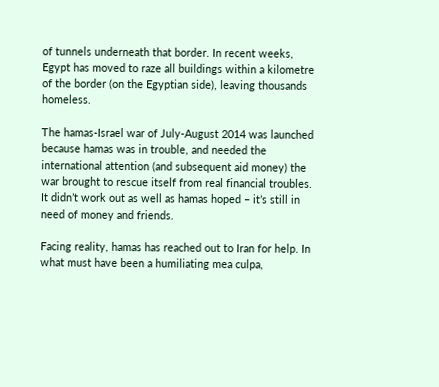of tunnels underneath that border. In recent weeks, Egypt has moved to raze all buildings within a kilometre of the border (on the Egyptian side), leaving thousands homeless.

The hamas-Israel war of July-August 2014 was launched because hamas was in trouble, and needed the international attention (and subsequent aid money) the war brought to rescue itself from real financial troubles. It didn’t work out as well as hamas hoped – it’s still in need of money and friends.

Facing reality, hamas has reached out to Iran for help. In what must have been a humiliating mea culpa,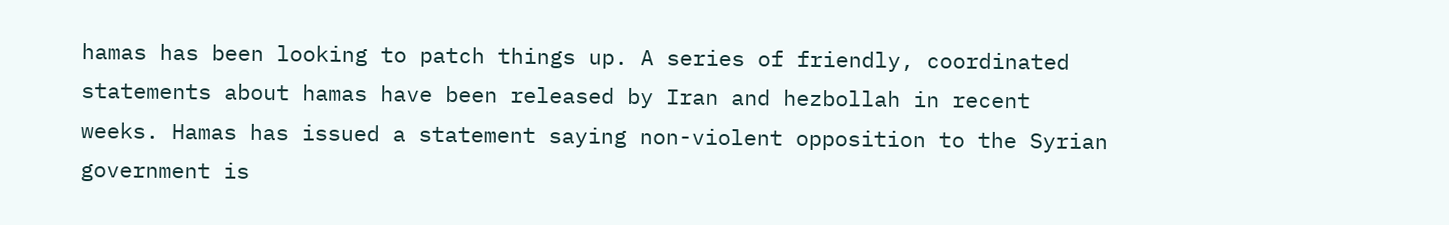hamas has been looking to patch things up. A series of friendly, coordinated statements about hamas have been released by Iran and hezbollah in recent weeks. Hamas has issued a statement saying non-violent opposition to the Syrian government is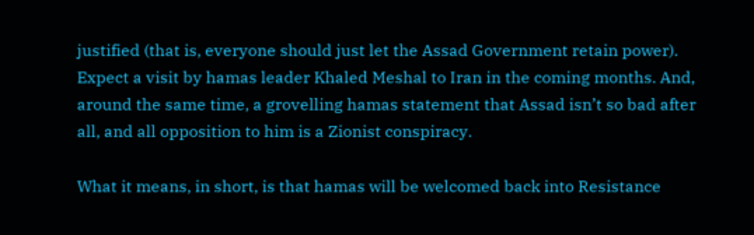justified (that is, everyone should just let the Assad Government retain power). Expect a visit by hamas leader Khaled Meshal to Iran in the coming months. And, around the same time, a grovelling hamas statement that Assad isn’t so bad after all, and all opposition to him is a Zionist conspiracy.

What it means, in short, is that hamas will be welcomed back into Resistance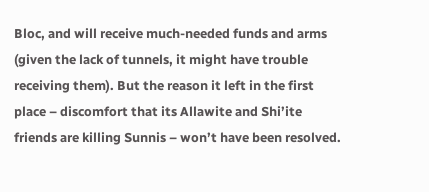Bloc, and will receive much-needed funds and arms (given the lack of tunnels, it might have trouble receiving them). But the reason it left in the first place – discomfort that its Allawite and Shi’ite friends are killing Sunnis – won’t have been resolved.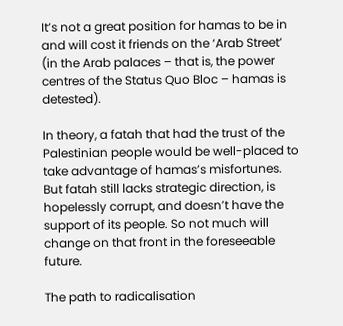It’s not a great position for hamas to be in and will cost it friends on the ‘Arab Street’ (in the Arab palaces – that is, the power centres of the Status Quo Bloc – hamas is detested).

In theory, a fatah that had the trust of the Palestinian people would be well-placed to take advantage of hamas’s misfortunes. But fatah still lacks strategic direction, is hopelessly corrupt, and doesn’t have the support of its people. So not much will change on that front in the foreseeable future.

The path to radicalisation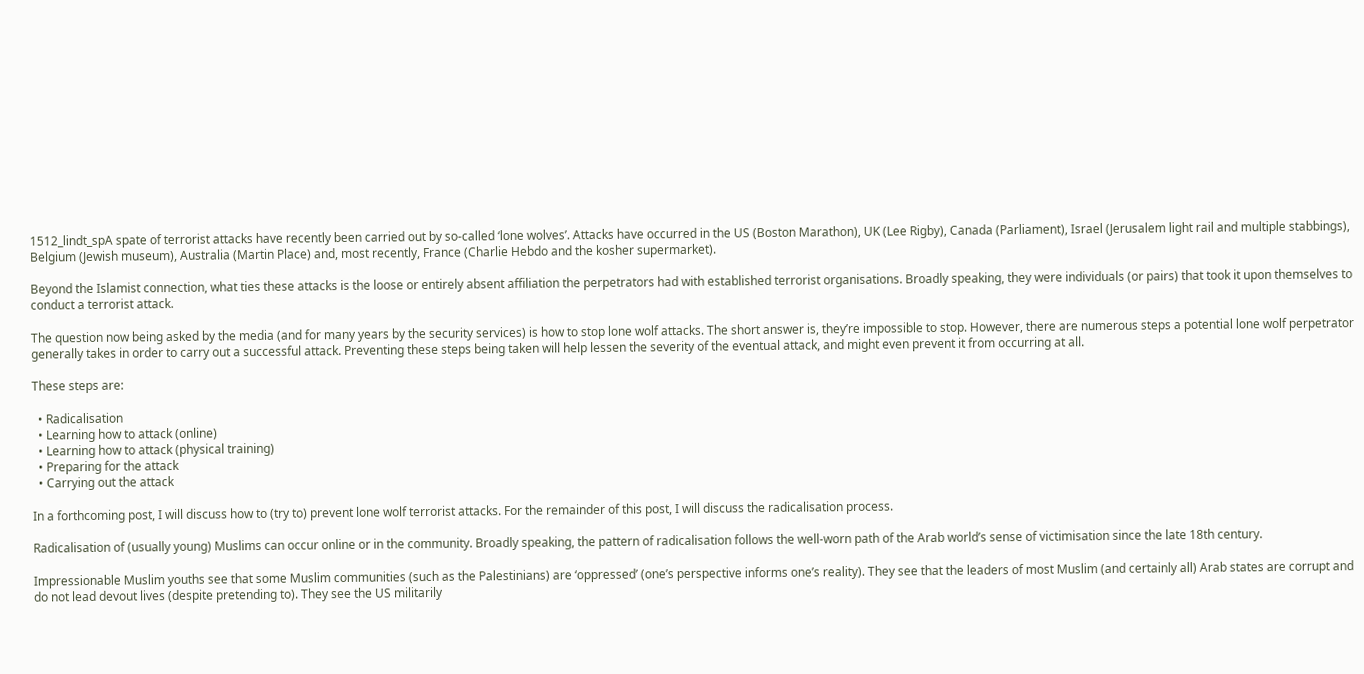1512_lindt_spA spate of terrorist attacks have recently been carried out by so-called ‘lone wolves’. Attacks have occurred in the US (Boston Marathon), UK (Lee Rigby), Canada (Parliament), Israel (Jerusalem light rail and multiple stabbings), Belgium (Jewish museum), Australia (Martin Place) and, most recently, France (Charlie Hebdo and the kosher supermarket).

Beyond the Islamist connection, what ties these attacks is the loose or entirely absent affiliation the perpetrators had with established terrorist organisations. Broadly speaking, they were individuals (or pairs) that took it upon themselves to conduct a terrorist attack.

The question now being asked by the media (and for many years by the security services) is how to stop lone wolf attacks. The short answer is, they’re impossible to stop. However, there are numerous steps a potential lone wolf perpetrator generally takes in order to carry out a successful attack. Preventing these steps being taken will help lessen the severity of the eventual attack, and might even prevent it from occurring at all.

These steps are:

  • Radicalisation
  • Learning how to attack (online)
  • Learning how to attack (physical training)
  • Preparing for the attack
  • Carrying out the attack

In a forthcoming post, I will discuss how to (try to) prevent lone wolf terrorist attacks. For the remainder of this post, I will discuss the radicalisation process.

Radicalisation of (usually young) Muslims can occur online or in the community. Broadly speaking, the pattern of radicalisation follows the well-worn path of the Arab world’s sense of victimisation since the late 18th century.

Impressionable Muslim youths see that some Muslim communities (such as the Palestinians) are ‘oppressed’ (one’s perspective informs one’s reality). They see that the leaders of most Muslim (and certainly all) Arab states are corrupt and do not lead devout lives (despite pretending to). They see the US militarily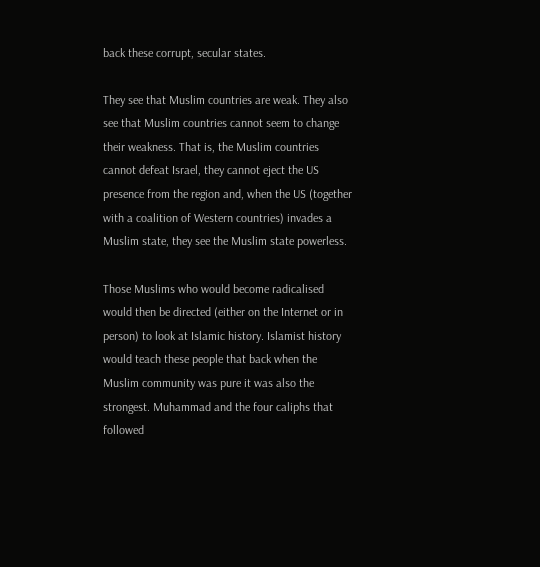back these corrupt, secular states.

They see that Muslim countries are weak. They also see that Muslim countries cannot seem to change their weakness. That is, the Muslim countries cannot defeat Israel, they cannot eject the US presence from the region and, when the US (together with a coalition of Western countries) invades a Muslim state, they see the Muslim state powerless.

Those Muslims who would become radicalised would then be directed (either on the Internet or in person) to look at Islamic history. Islamist history would teach these people that back when the Muslim community was pure it was also the strongest. Muhammad and the four caliphs that followed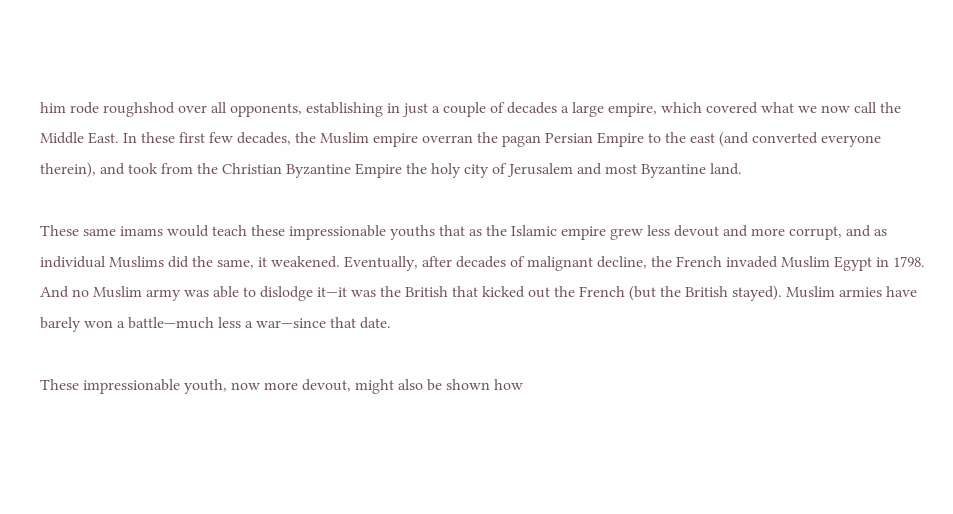him rode roughshod over all opponents, establishing in just a couple of decades a large empire, which covered what we now call the Middle East. In these first few decades, the Muslim empire overran the pagan Persian Empire to the east (and converted everyone therein), and took from the Christian Byzantine Empire the holy city of Jerusalem and most Byzantine land.

These same imams would teach these impressionable youths that as the Islamic empire grew less devout and more corrupt, and as individual Muslims did the same, it weakened. Eventually, after decades of malignant decline, the French invaded Muslim Egypt in 1798. And no Muslim army was able to dislodge it—it was the British that kicked out the French (but the British stayed). Muslim armies have barely won a battle—much less a war—since that date.

These impressionable youth, now more devout, might also be shown how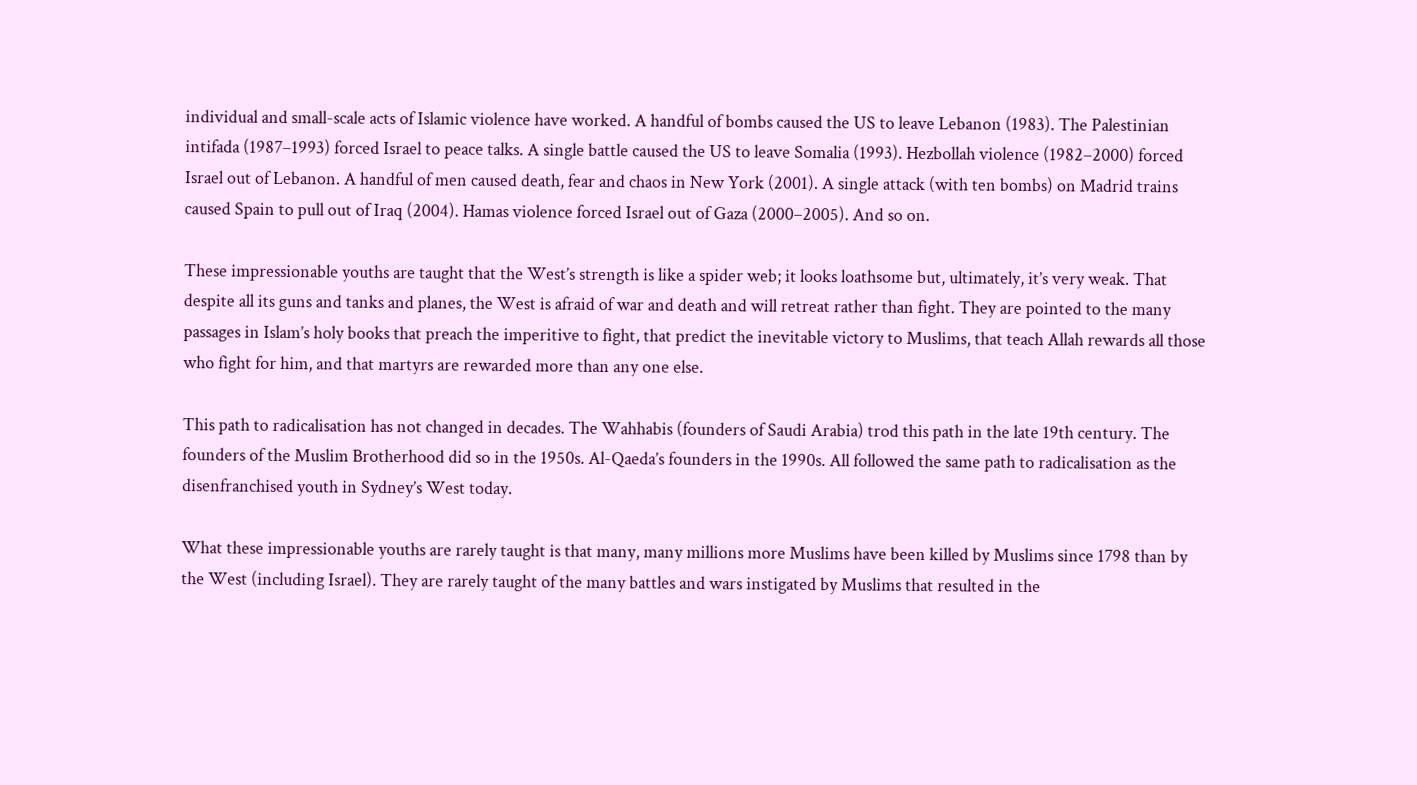individual and small-scale acts of Islamic violence have worked. A handful of bombs caused the US to leave Lebanon (1983). The Palestinian intifada (1987–1993) forced Israel to peace talks. A single battle caused the US to leave Somalia (1993). Hezbollah violence (1982–2000) forced Israel out of Lebanon. A handful of men caused death, fear and chaos in New York (2001). A single attack (with ten bombs) on Madrid trains caused Spain to pull out of Iraq (2004). Hamas violence forced Israel out of Gaza (2000–2005). And so on.

These impressionable youths are taught that the West’s strength is like a spider web; it looks loathsome but, ultimately, it’s very weak. That despite all its guns and tanks and planes, the West is afraid of war and death and will retreat rather than fight. They are pointed to the many passages in Islam’s holy books that preach the imperitive to fight, that predict the inevitable victory to Muslims, that teach Allah rewards all those who fight for him, and that martyrs are rewarded more than any one else.

This path to radicalisation has not changed in decades. The Wahhabis (founders of Saudi Arabia) trod this path in the late 19th century. The founders of the Muslim Brotherhood did so in the 1950s. Al-Qaeda’s founders in the 1990s. All followed the same path to radicalisation as the disenfranchised youth in Sydney’s West today.

What these impressionable youths are rarely taught is that many, many millions more Muslims have been killed by Muslims since 1798 than by the West (including Israel). They are rarely taught of the many battles and wars instigated by Muslims that resulted in the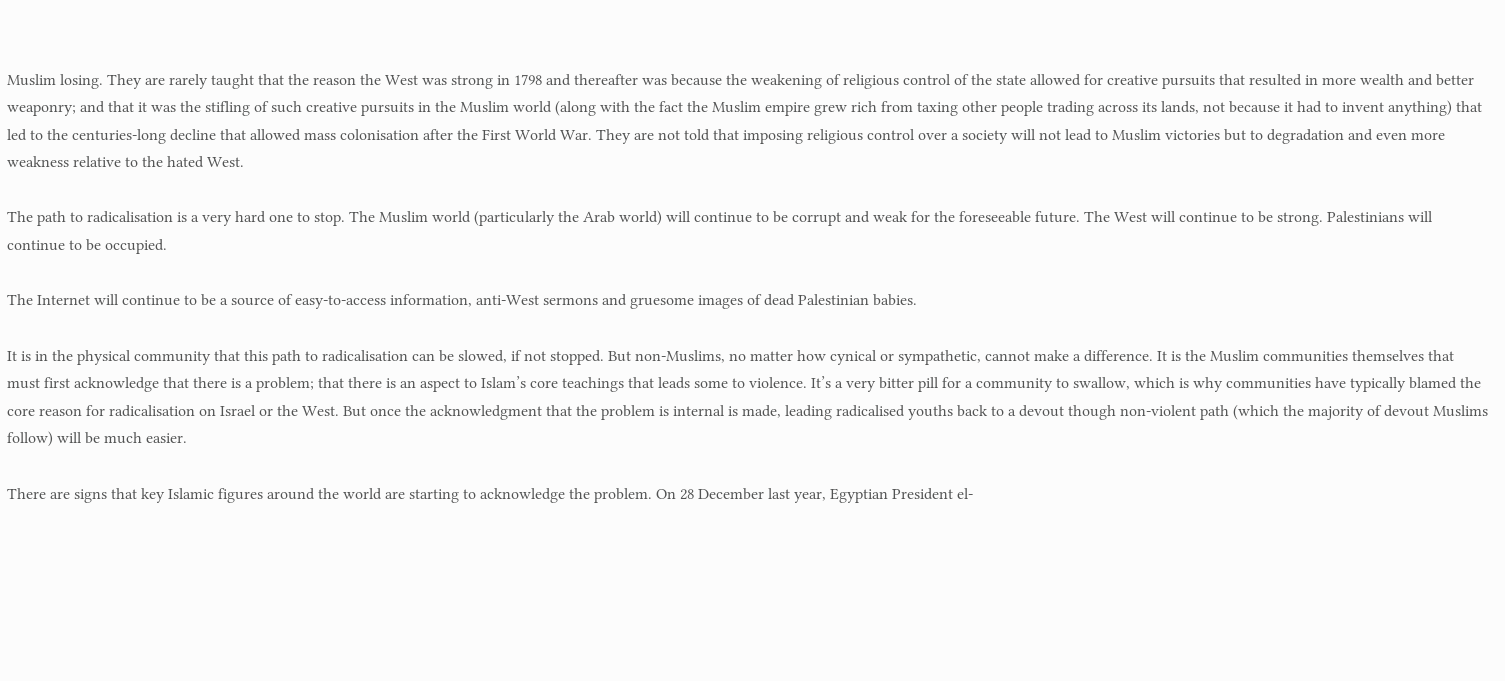Muslim losing. They are rarely taught that the reason the West was strong in 1798 and thereafter was because the weakening of religious control of the state allowed for creative pursuits that resulted in more wealth and better weaponry; and that it was the stifling of such creative pursuits in the Muslim world (along with the fact the Muslim empire grew rich from taxing other people trading across its lands, not because it had to invent anything) that led to the centuries-long decline that allowed mass colonisation after the First World War. They are not told that imposing religious control over a society will not lead to Muslim victories but to degradation and even more weakness relative to the hated West.

The path to radicalisation is a very hard one to stop. The Muslim world (particularly the Arab world) will continue to be corrupt and weak for the foreseeable future. The West will continue to be strong. Palestinians will continue to be occupied.

The Internet will continue to be a source of easy-to-access information, anti-West sermons and gruesome images of dead Palestinian babies.

It is in the physical community that this path to radicalisation can be slowed, if not stopped. But non-Muslims, no matter how cynical or sympathetic, cannot make a difference. It is the Muslim communities themselves that must first acknowledge that there is a problem; that there is an aspect to Islam’s core teachings that leads some to violence. It’s a very bitter pill for a community to swallow, which is why communities have typically blamed the core reason for radicalisation on Israel or the West. But once the acknowledgment that the problem is internal is made, leading radicalised youths back to a devout though non-violent path (which the majority of devout Muslims follow) will be much easier.

There are signs that key Islamic figures around the world are starting to acknowledge the problem. On 28 December last year, Egyptian President el-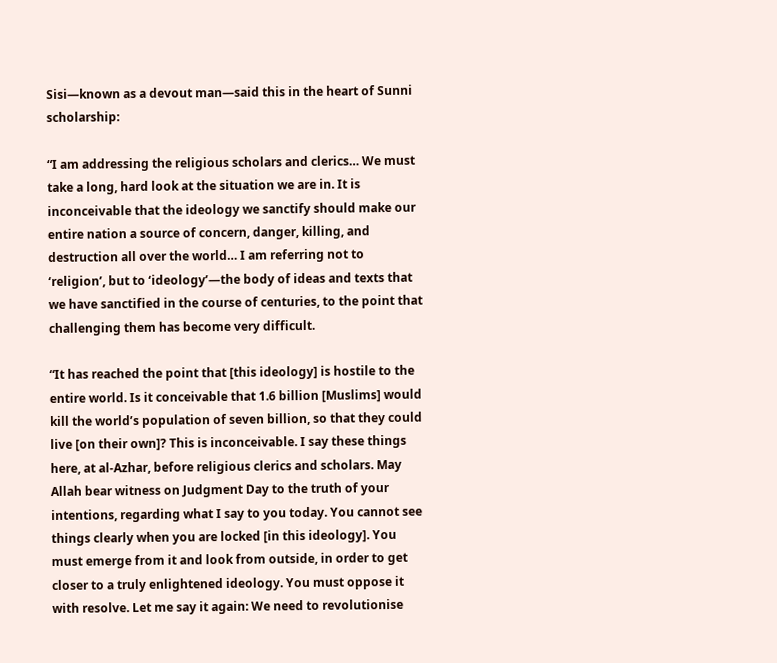Sisi—known as a devout man—said this in the heart of Sunni scholarship:

“I am addressing the religious scholars and clerics… We must take a long, hard look at the situation we are in. It is inconceivable that the ideology we sanctify should make our entire nation a source of concern, danger, killing, and destruction all over the world… I am referring not to ‘religion’, but to ‘ideology’—the body of ideas and texts that we have sanctified in the course of centuries, to the point that challenging them has become very difficult.

“It has reached the point that [this ideology] is hostile to the entire world. Is it conceivable that 1.6 billion [Muslims] would kill the world’s population of seven billion, so that they could live [on their own]? This is inconceivable. I say these things here, at al-Azhar, before religious clerics and scholars. May Allah bear witness on Judgment Day to the truth of your intentions, regarding what I say to you today. You cannot see things clearly when you are locked [in this ideology]. You must emerge from it and look from outside, in order to get closer to a truly enlightened ideology. You must oppose it with resolve. Let me say it again: We need to revolutionise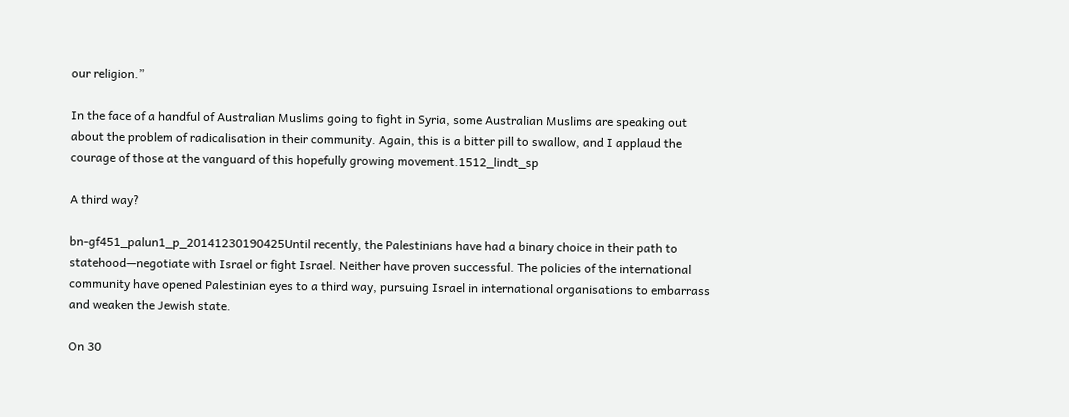our religion.”

In the face of a handful of Australian Muslims going to fight in Syria, some Australian Muslims are speaking out about the problem of radicalisation in their community. Again, this is a bitter pill to swallow, and I applaud the courage of those at the vanguard of this hopefully growing movement.1512_lindt_sp

A third way?

bn-gf451_palun1_p_20141230190425Until recently, the Palestinians have had a binary choice in their path to statehood—negotiate with Israel or fight Israel. Neither have proven successful. The policies of the international community have opened Palestinian eyes to a third way, pursuing Israel in international organisations to embarrass and weaken the Jewish state.

On 30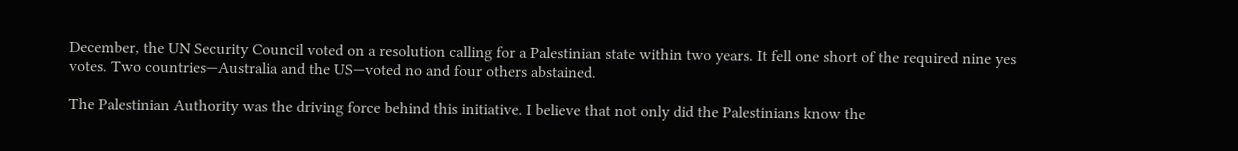December, the UN Security Council voted on a resolution calling for a Palestinian state within two years. It fell one short of the required nine yes votes. Two countries—Australia and the US—voted no and four others abstained.

The Palestinian Authority was the driving force behind this initiative. I believe that not only did the Palestinians know the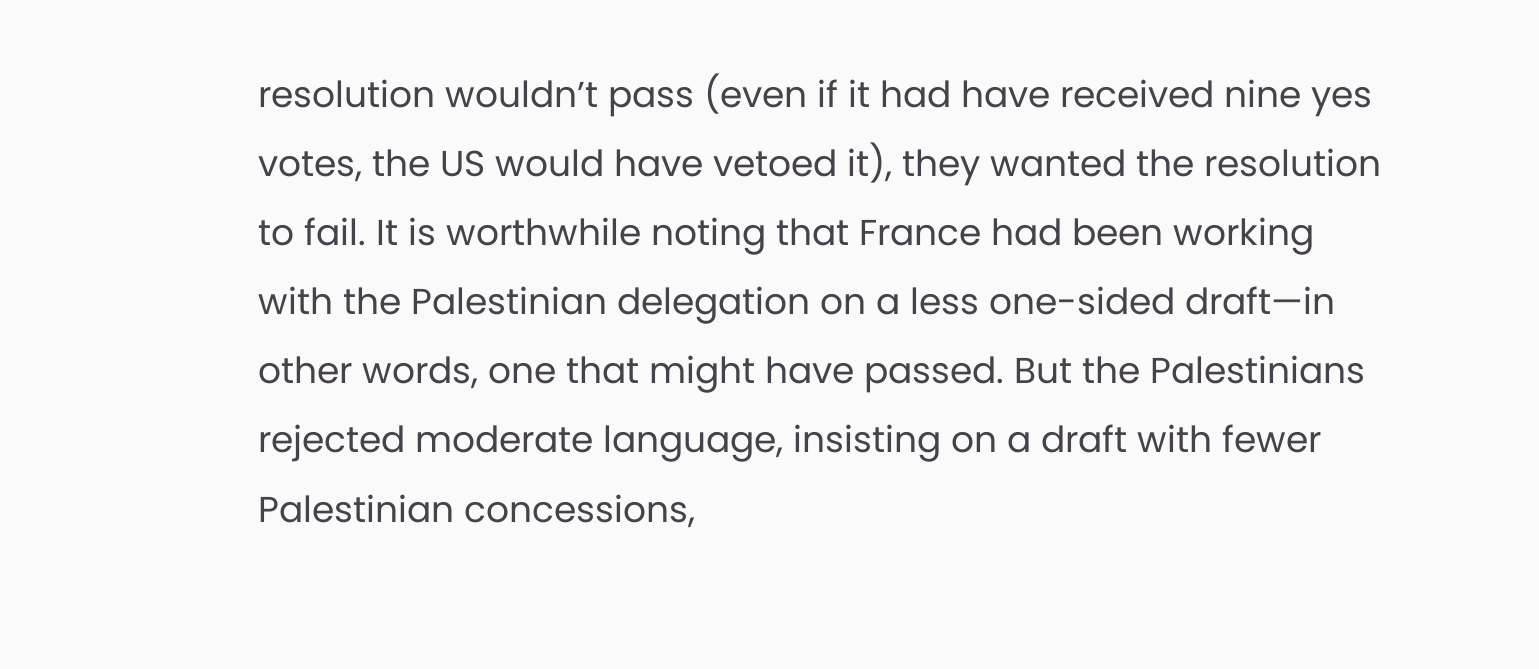resolution wouldn’t pass (even if it had have received nine yes votes, the US would have vetoed it), they wanted the resolution to fail. It is worthwhile noting that France had been working with the Palestinian delegation on a less one-sided draft—in other words, one that might have passed. But the Palestinians rejected moderate language, insisting on a draft with fewer Palestinian concessions,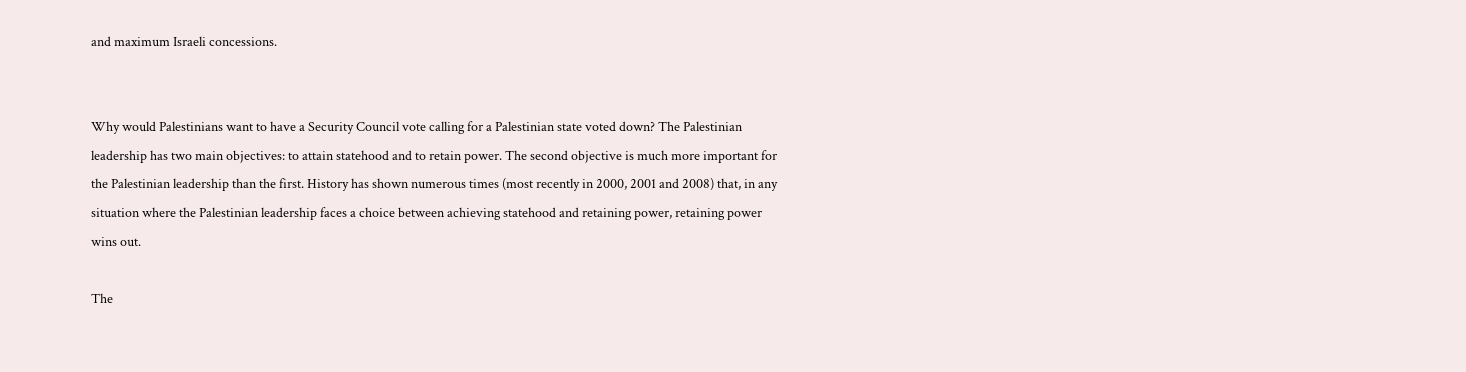and maximum Israeli concessions.


Why would Palestinians want to have a Security Council vote calling for a Palestinian state voted down? The Palestinian leadership has two main objectives: to attain statehood and to retain power. The second objective is much more important for the Palestinian leadership than the first. History has shown numerous times (most recently in 2000, 2001 and 2008) that, in any situation where the Palestinian leadership faces a choice between achieving statehood and retaining power, retaining power wins out.

The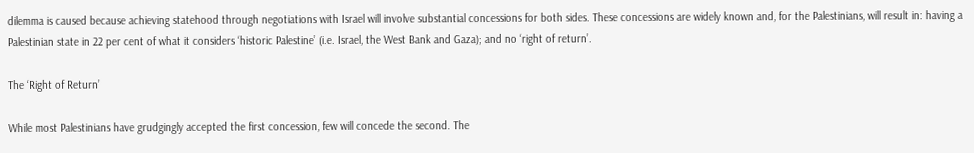dilemma is caused because achieving statehood through negotiations with Israel will involve substantial concessions for both sides. These concessions are widely known and, for the Palestinians, will result in: having a Palestinian state in 22 per cent of what it considers ‘historic Palestine’ (i.e. Israel, the West Bank and Gaza); and no ‘right of return’.

The ‘Right of Return’

While most Palestinians have grudgingly accepted the first concession, few will concede the second. The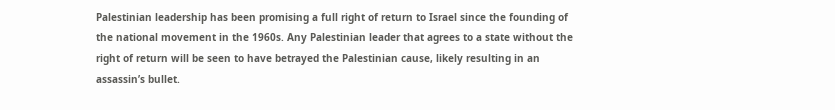Palestinian leadership has been promising a full right of return to Israel since the founding of the national movement in the 1960s. Any Palestinian leader that agrees to a state without the right of return will be seen to have betrayed the Palestinian cause, likely resulting in an assassin’s bullet.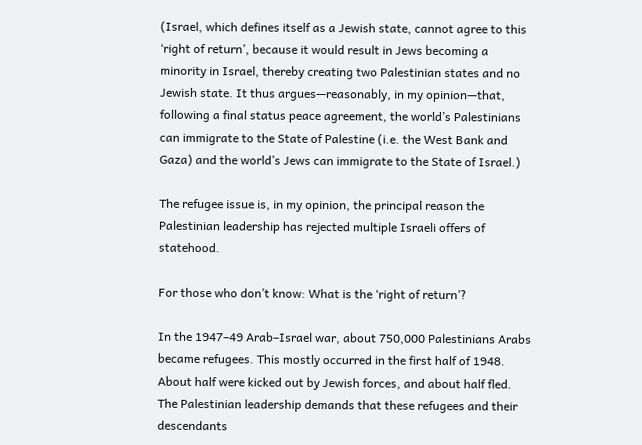(Israel, which defines itself as a Jewish state, cannot agree to this ‘right of return’, because it would result in Jews becoming a minority in Israel, thereby creating two Palestinian states and no Jewish state. It thus argues—reasonably, in my opinion—that, following a final status peace agreement, the world’s Palestinians can immigrate to the State of Palestine (i.e. the West Bank and Gaza) and the world’s Jews can immigrate to the State of Israel.)

The refugee issue is, in my opinion, the principal reason the Palestinian leadership has rejected multiple Israeli offers of statehood.

For those who don’t know: What is the ‘right of return’?

In the 1947–49 Arab–Israel war, about 750,000 Palestinians Arabs became refugees. This mostly occurred in the first half of 1948. About half were kicked out by Jewish forces, and about half fled. The Palestinian leadership demands that these refugees and their descendants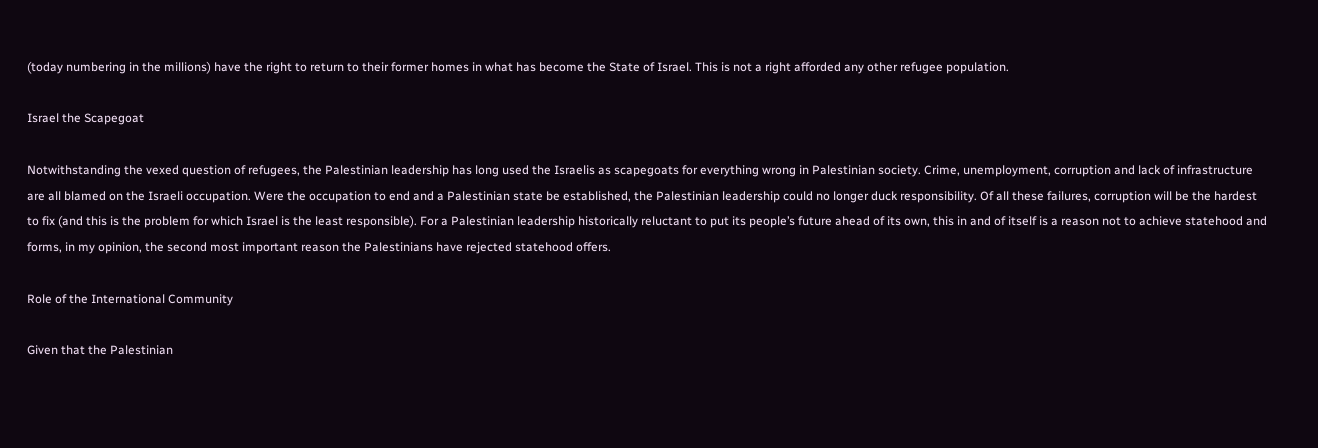(today numbering in the millions) have the right to return to their former homes in what has become the State of Israel. This is not a right afforded any other refugee population.

Israel the Scapegoat

Notwithstanding the vexed question of refugees, the Palestinian leadership has long used the Israelis as scapegoats for everything wrong in Palestinian society. Crime, unemployment, corruption and lack of infrastructure are all blamed on the Israeli occupation. Were the occupation to end and a Palestinian state be established, the Palestinian leadership could no longer duck responsibility. Of all these failures, corruption will be the hardest to fix (and this is the problem for which Israel is the least responsible). For a Palestinian leadership historically reluctant to put its people’s future ahead of its own, this in and of itself is a reason not to achieve statehood and forms, in my opinion, the second most important reason the Palestinians have rejected statehood offers.

Role of the International Community

Given that the Palestinian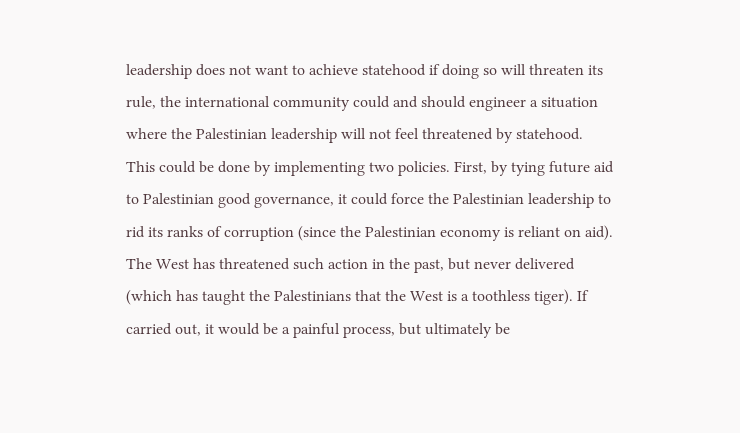leadership does not want to achieve statehood if doing so will threaten its rule, the international community could and should engineer a situation where the Palestinian leadership will not feel threatened by statehood. This could be done by implementing two policies. First, by tying future aid to Palestinian good governance, it could force the Palestinian leadership to rid its ranks of corruption (since the Palestinian economy is reliant on aid). The West has threatened such action in the past, but never delivered (which has taught the Palestinians that the West is a toothless tiger). If carried out, it would be a painful process, but ultimately be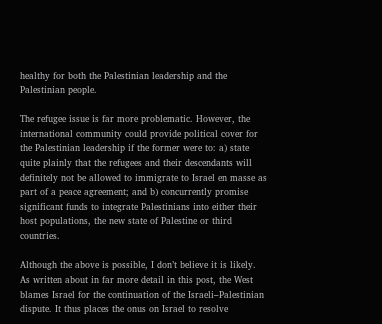healthy for both the Palestinian leadership and the Palestinian people.

The refugee issue is far more problematic. However, the international community could provide political cover for the Palestinian leadership if the former were to: a) state quite plainly that the refugees and their descendants will definitely not be allowed to immigrate to Israel en masse as part of a peace agreement; and b) concurrently promise significant funds to integrate Palestinians into either their host populations, the new state of Palestine or third countries.

Although the above is possible, I don’t believe it is likely. As written about in far more detail in this post, the West blames Israel for the continuation of the Israeli–Palestinian dispute. It thus places the onus on Israel to resolve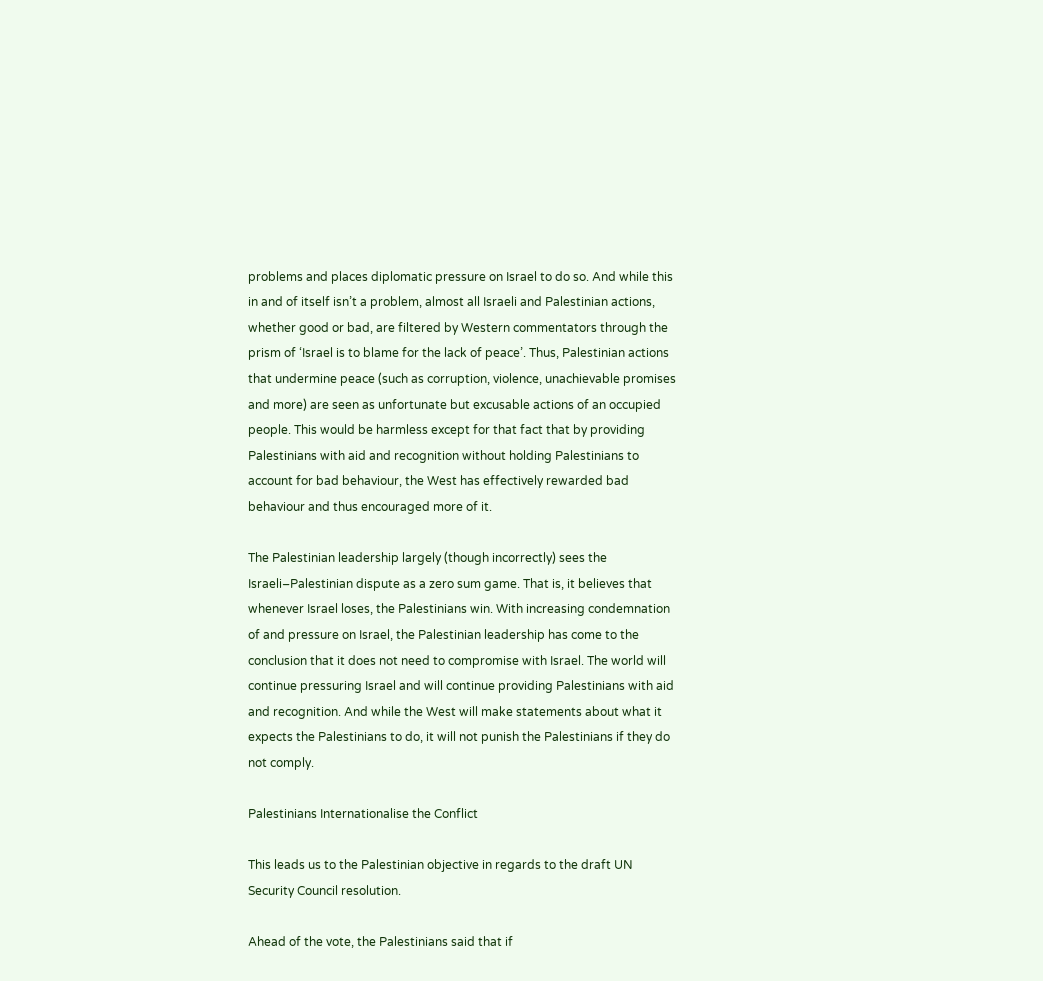problems and places diplomatic pressure on Israel to do so. And while this in and of itself isn’t a problem, almost all Israeli and Palestinian actions, whether good or bad, are filtered by Western commentators through the prism of ‘Israel is to blame for the lack of peace’. Thus, Palestinian actions that undermine peace (such as corruption, violence, unachievable promises and more) are seen as unfortunate but excusable actions of an occupied people. This would be harmless except for that fact that by providing Palestinians with aid and recognition without holding Palestinians to account for bad behaviour, the West has effectively rewarded bad behaviour and thus encouraged more of it.

The Palestinian leadership largely (though incorrectly) sees the Israeli–Palestinian dispute as a zero sum game. That is, it believes that whenever Israel loses, the Palestinians win. With increasing condemnation of and pressure on Israel, the Palestinian leadership has come to the conclusion that it does not need to compromise with Israel. The world will continue pressuring Israel and will continue providing Palestinians with aid and recognition. And while the West will make statements about what it expects the Palestinians to do, it will not punish the Palestinians if they do not comply.

Palestinians Internationalise the Conflict

This leads us to the Palestinian objective in regards to the draft UN Security Council resolution.

Ahead of the vote, the Palestinians said that if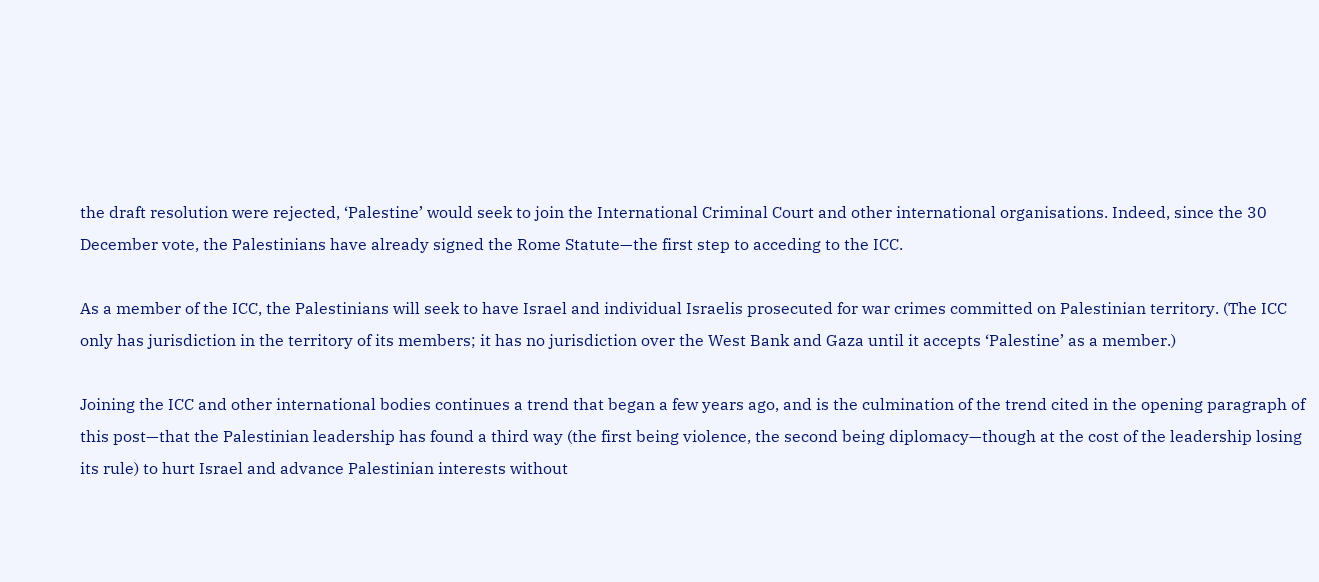the draft resolution were rejected, ‘Palestine’ would seek to join the International Criminal Court and other international organisations. Indeed, since the 30 December vote, the Palestinians have already signed the Rome Statute—the first step to acceding to the ICC.

As a member of the ICC, the Palestinians will seek to have Israel and individual Israelis prosecuted for war crimes committed on Palestinian territory. (The ICC only has jurisdiction in the territory of its members; it has no jurisdiction over the West Bank and Gaza until it accepts ‘Palestine’ as a member.)

Joining the ICC and other international bodies continues a trend that began a few years ago, and is the culmination of the trend cited in the opening paragraph of this post—that the Palestinian leadership has found a third way (the first being violence, the second being diplomacy—though at the cost of the leadership losing its rule) to hurt Israel and advance Palestinian interests without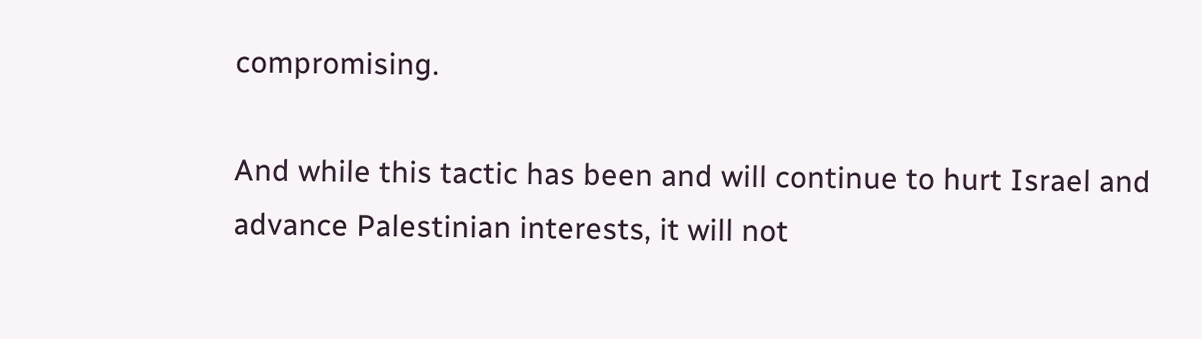compromising.

And while this tactic has been and will continue to hurt Israel and advance Palestinian interests, it will not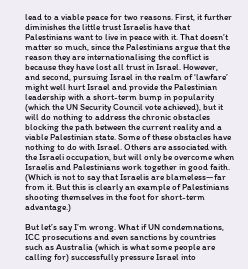lead to a viable peace for two reasons. First, it further diminishes the little trust Israelis have that Palestinians want to live in peace with it. That doesn’t matter so much, since the Palestinians argue that the reason they are internationalising the conflict is because they have lost all trust in Israel. However, and second, pursuing Israel in the realm of ‘lawfare’ might well hurt Israel and provide the Palestinian leadership with a short-term bump in popularity (which the UN Security Council vote achieved), but it will do nothing to address the chronic obstacles blocking the path between the current reality and a viable Palestinian state. Some of these obstacles have nothing to do with Israel. Others are associated with the Israeli occupation, but will only be overcome when Israelis and Palestinians work together in good faith. (Which is not to say that Israelis are blameless—far from it. But this is clearly an example of Palestinians shooting themselves in the foot for short-term advantage.)

But let’s say I’m wrong. What if UN condemnations, ICC prosecutions and even sanctions by countries such as Australia (which is what some people are calling for) successfully pressure Israel into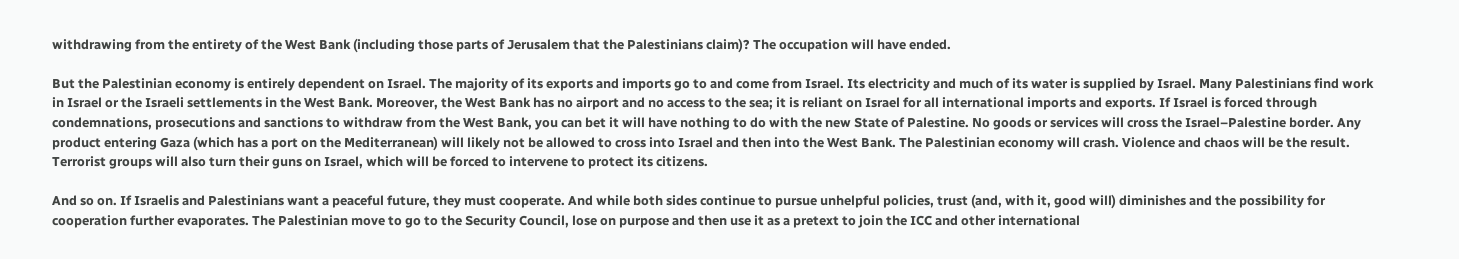withdrawing from the entirety of the West Bank (including those parts of Jerusalem that the Palestinians claim)? The occupation will have ended.

But the Palestinian economy is entirely dependent on Israel. The majority of its exports and imports go to and come from Israel. Its electricity and much of its water is supplied by Israel. Many Palestinians find work in Israel or the Israeli settlements in the West Bank. Moreover, the West Bank has no airport and no access to the sea; it is reliant on Israel for all international imports and exports. If Israel is forced through condemnations, prosecutions and sanctions to withdraw from the West Bank, you can bet it will have nothing to do with the new State of Palestine. No goods or services will cross the Israel–Palestine border. Any product entering Gaza (which has a port on the Mediterranean) will likely not be allowed to cross into Israel and then into the West Bank. The Palestinian economy will crash. Violence and chaos will be the result. Terrorist groups will also turn their guns on Israel, which will be forced to intervene to protect its citizens.

And so on. If Israelis and Palestinians want a peaceful future, they must cooperate. And while both sides continue to pursue unhelpful policies, trust (and, with it, good will) diminishes and the possibility for cooperation further evaporates. The Palestinian move to go to the Security Council, lose on purpose and then use it as a pretext to join the ICC and other international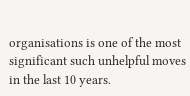organisations is one of the most significant such unhelpful moves in the last 10 years.